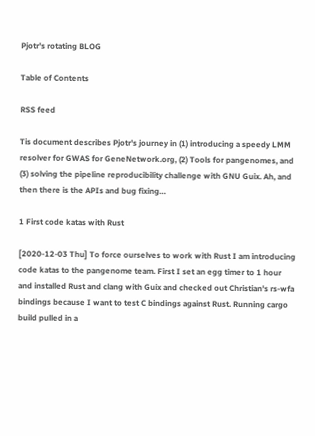Pjotr's rotating BLOG

Table of Contents

RSS feed

Tis document describes Pjotr's journey in (1) introducing a speedy LMM resolver for GWAS for GeneNetwork.org, (2) Tools for pangenomes, and (3) solving the pipeline reproducibility challenge with GNU Guix. Ah, and then there is the APIs and bug fixing…

1 First code katas with Rust

[2020-12-03 Thu] To force ourselves to work with Rust I am introducing code katas to the pangenome team. First I set an egg timer to 1 hour and installed Rust and clang with Guix and checked out Christian's rs-wfa bindings because I want to test C bindings against Rust. Running cargo build pulled in a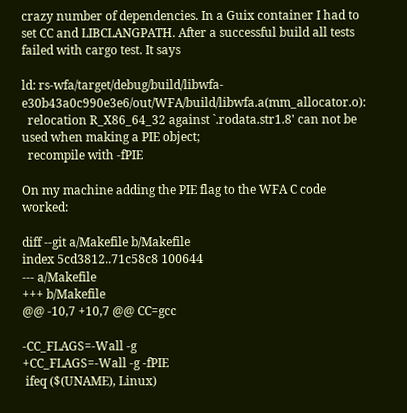crazy number of dependencies. In a Guix container I had to set CC and LIBCLANGPATH. After a successful build all tests failed with cargo test. It says

ld: rs-wfa/target/debug/build/libwfa-e30b43a0c990e3e6/out/WFA/build/libwfa.a(mm_allocator.o):
  relocation R_X86_64_32 against `.rodata.str1.8' can not be used when making a PIE object;
  recompile with -fPIE

On my machine adding the PIE flag to the WFA C code worked:

diff --git a/Makefile b/Makefile
index 5cd3812..71c58c8 100644
--- a/Makefile
+++ b/Makefile
@@ -10,7 +10,7 @@ CC=gcc

-CC_FLAGS=-Wall -g
+CC_FLAGS=-Wall -g -fPIE
 ifeq ($(UNAME), Linux)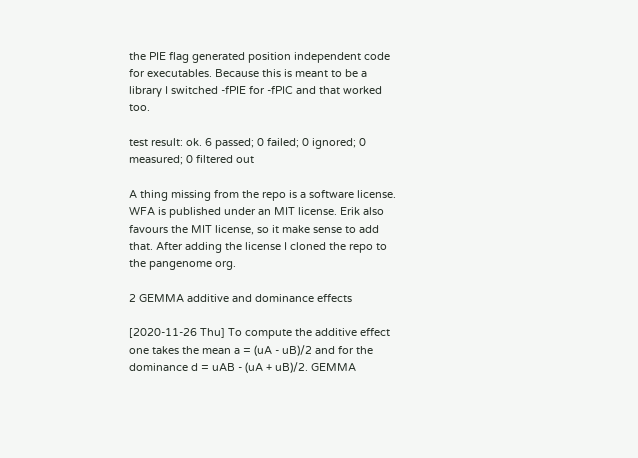the PIE flag generated position independent code for executables. Because this is meant to be a library I switched -fPIE for -fPIC and that worked too.

test result: ok. 6 passed; 0 failed; 0 ignored; 0 measured; 0 filtered out

A thing missing from the repo is a software license. WFA is published under an MIT license. Erik also favours the MIT license, so it make sense to add that. After adding the license I cloned the repo to the pangenome org.

2 GEMMA additive and dominance effects

[2020-11-26 Thu] To compute the additive effect one takes the mean a = (uA - uB)/2 and for the dominance d = uAB - (uA + uB)/2. GEMMA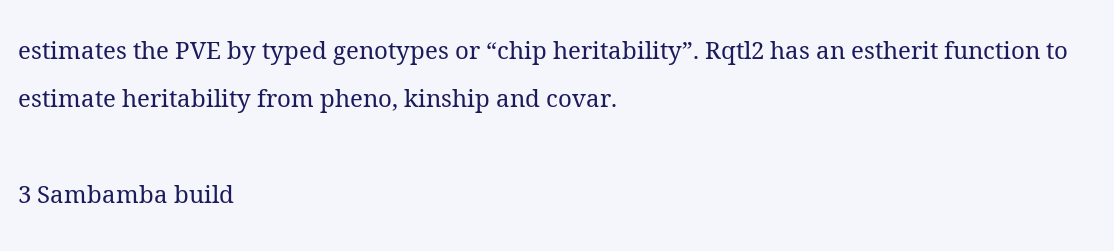estimates the PVE by typed genotypes or “chip heritability”. Rqtl2 has an estherit function to estimate heritability from pheno, kinship and covar.

3 Sambamba build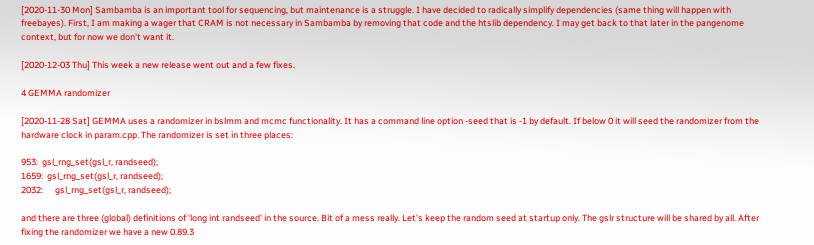[2020-11-30 Mon] Sambamba is an important tool for sequencing, but maintenance is a struggle. I have decided to radically simplify dependencies (same thing will happen with freebayes). First, I am making a wager that CRAM is not necessary in Sambamba by removing that code and the htslib dependency. I may get back to that later in the pangenome context, but for now we don't want it.

[2020-12-03 Thu] This week a new release went out and a few fixes.

4 GEMMA randomizer

[2020-11-28 Sat] GEMMA uses a randomizer in bslmm and mcmc functionality. It has a command line option -seed that is -1 by default. If below 0 it will seed the randomizer from the hardware clock in param.cpp. The randomizer is set in three places:

953:  gsl_rng_set(gsl_r, randseed);
1659:  gsl_rng_set(gsl_r, randseed);
2032:      gsl_rng_set(gsl_r, randseed);

and there are three (global) definitions of 'long int randseed' in the source. Bit of a mess really. Let's keep the random seed at startup only. The gslr structure will be shared by all. After fixing the randomizer we have a new 0.89.3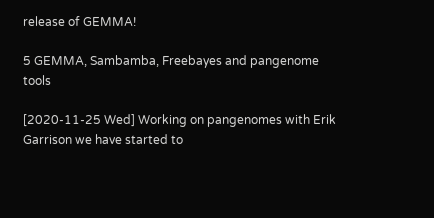release of GEMMA!

5 GEMMA, Sambamba, Freebayes and pangenome tools

[2020-11-25 Wed] Working on pangenomes with Erik Garrison we have started to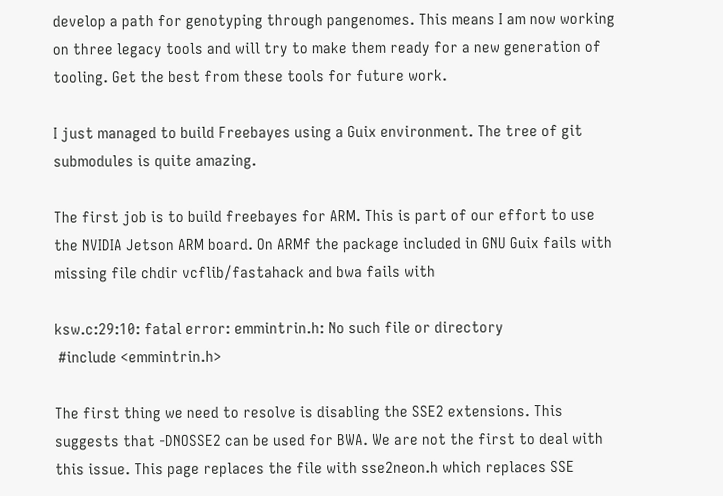develop a path for genotyping through pangenomes. This means I am now working on three legacy tools and will try to make them ready for a new generation of tooling. Get the best from these tools for future work.

I just managed to build Freebayes using a Guix environment. The tree of git submodules is quite amazing.

The first job is to build freebayes for ARM. This is part of our effort to use the NVIDIA Jetson ARM board. On ARMf the package included in GNU Guix fails with missing file chdir vcflib/fastahack and bwa fails with

ksw.c:29:10: fatal error: emmintrin.h: No such file or directory
 #include <emmintrin.h>

The first thing we need to resolve is disabling the SSE2 extensions. This suggests that -DNOSSE2 can be used for BWA. We are not the first to deal with this issue. This page replaces the file with sse2neon.h which replaces SSE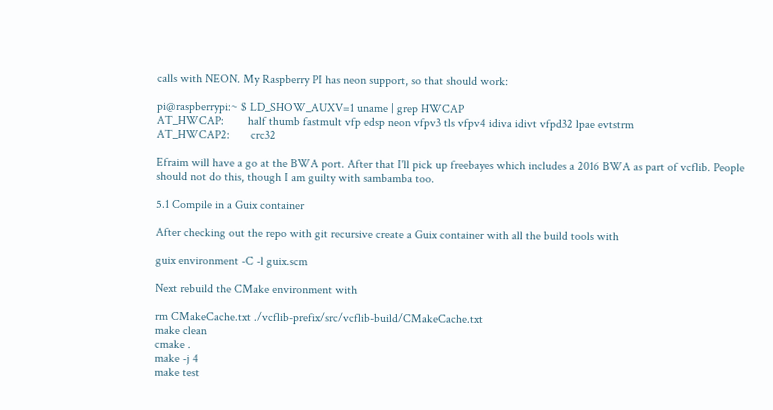calls with NEON. My Raspberry PI has neon support, so that should work:

pi@raspberrypi:~ $ LD_SHOW_AUXV=1 uname | grep HWCAP
AT_HWCAP:        half thumb fastmult vfp edsp neon vfpv3 tls vfpv4 idiva idivt vfpd32 lpae evtstrm
AT_HWCAP2:       crc32

Efraim will have a go at the BWA port. After that I'll pick up freebayes which includes a 2016 BWA as part of vcflib. People should not do this, though I am guilty with sambamba too.

5.1 Compile in a Guix container

After checking out the repo with git recursive create a Guix container with all the build tools with

guix environment -C -l guix.scm

Next rebuild the CMake environment with

rm CMakeCache.txt ./vcflib-prefix/src/vcflib-build/CMakeCache.txt
make clean
cmake .
make -j 4
make test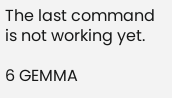The last command is not working yet.

6 GEMMA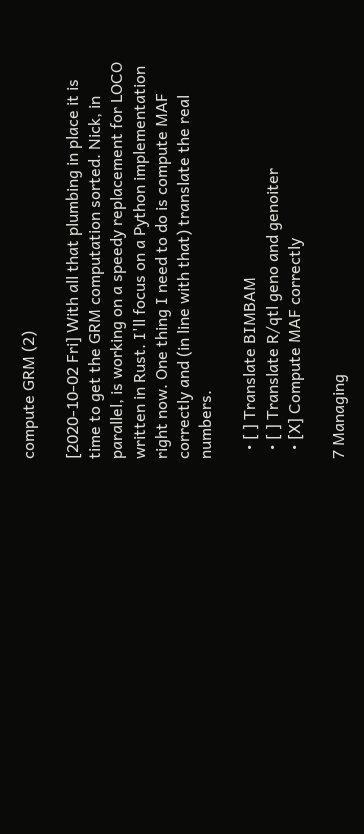compute GRM (2)

[2020-10-02 Fri] With all that plumbing in place it is time to get the GRM computation sorted. Nick, in parallel, is working on a speedy replacement for LOCO written in Rust. I'll focus on a Python implementation right now. One thing I need to do is compute MAF correctly and (in line with that) translate the real numbers.

  • [ ] Translate BIMBAM
  • [ ] Translate R/qtl geno and genoiter
  • [X] Compute MAF correctly

7 Managing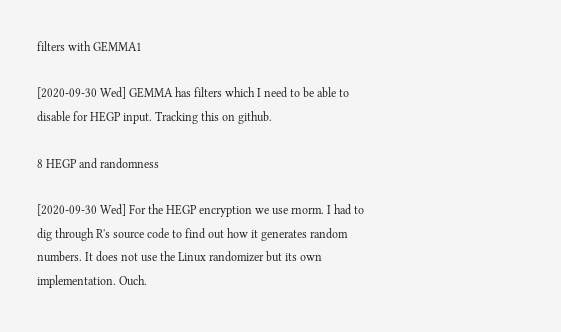filters with GEMMA1

[2020-09-30 Wed] GEMMA has filters which I need to be able to disable for HEGP input. Tracking this on github.

8 HEGP and randomness

[2020-09-30 Wed] For the HEGP encryption we use rnorm. I had to dig through R's source code to find out how it generates random numbers. It does not use the Linux randomizer but its own implementation. Ouch.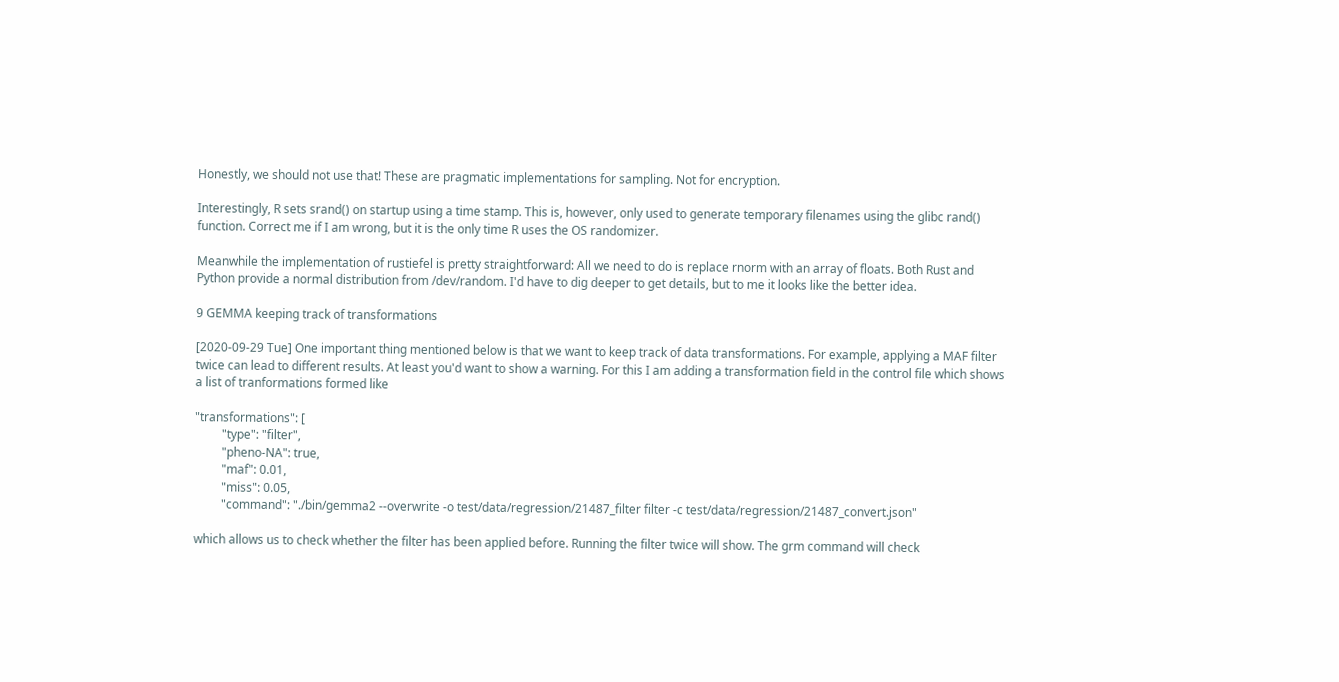Honestly, we should not use that! These are pragmatic implementations for sampling. Not for encryption.

Interestingly, R sets srand() on startup using a time stamp. This is, however, only used to generate temporary filenames using the glibc rand() function. Correct me if I am wrong, but it is the only time R uses the OS randomizer.

Meanwhile the implementation of rustiefel is pretty straightforward: All we need to do is replace rnorm with an array of floats. Both Rust and Python provide a normal distribution from /dev/random. I'd have to dig deeper to get details, but to me it looks like the better idea.

9 GEMMA keeping track of transformations

[2020-09-29 Tue] One important thing mentioned below is that we want to keep track of data transformations. For example, applying a MAF filter twice can lead to different results. At least you'd want to show a warning. For this I am adding a transformation field in the control file which shows a list of tranformations formed like

"transformations": [
         "type": "filter",
         "pheno-NA": true,
         "maf": 0.01,
         "miss": 0.05,
         "command": "./bin/gemma2 --overwrite -o test/data/regression/21487_filter filter -c test/data/regression/21487_convert.json"

which allows us to check whether the filter has been applied before. Running the filter twice will show. The grm command will check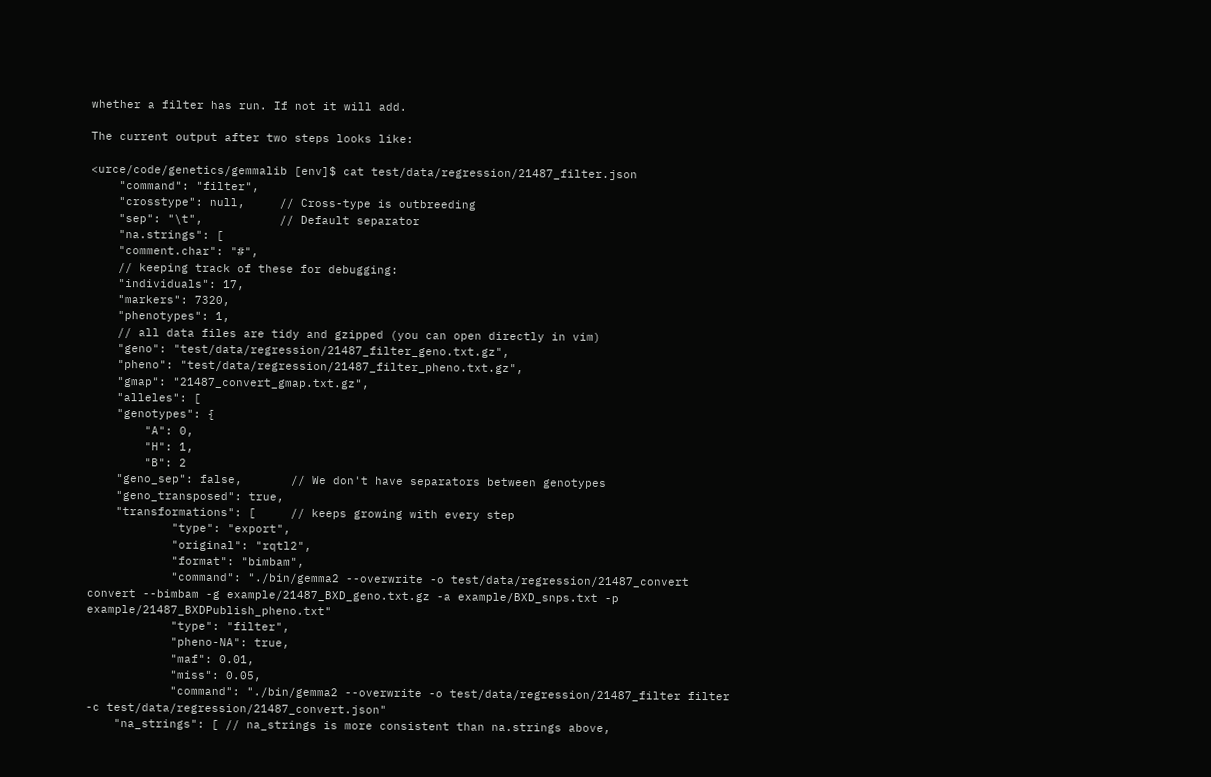whether a filter has run. If not it will add.

The current output after two steps looks like:

<urce/code/genetics/gemmalib [env]$ cat test/data/regression/21487_filter.json
    "command": "filter",
    "crosstype": null,     // Cross-type is outbreeding
    "sep": "\t",           // Default separator
    "na.strings": [
    "comment.char": "#",
    // keeping track of these for debugging:
    "individuals": 17,
    "markers": 7320,
    "phenotypes": 1,
    // all data files are tidy and gzipped (you can open directly in vim)
    "geno": "test/data/regression/21487_filter_geno.txt.gz",
    "pheno": "test/data/regression/21487_filter_pheno.txt.gz",
    "gmap": "21487_convert_gmap.txt.gz",
    "alleles": [
    "genotypes": {
        "A": 0,
        "H": 1,
        "B": 2
    "geno_sep": false,       // We don't have separators between genotypes
    "geno_transposed": true,
    "transformations": [     // keeps growing with every step
            "type": "export",
            "original": "rqtl2",
            "format": "bimbam",
            "command": "./bin/gemma2 --overwrite -o test/data/regression/21487_convert convert --bimbam -g example/21487_BXD_geno.txt.gz -a example/BXD_snps.txt -p example/21487_BXDPublish_pheno.txt"
            "type": "filter",
            "pheno-NA": true,
            "maf": 0.01,
            "miss": 0.05,
            "command": "./bin/gemma2 --overwrite -o test/data/regression/21487_filter filter -c test/data/regression/21487_convert.json"
    "na_strings": [ // na_strings is more consistent than na.strings above,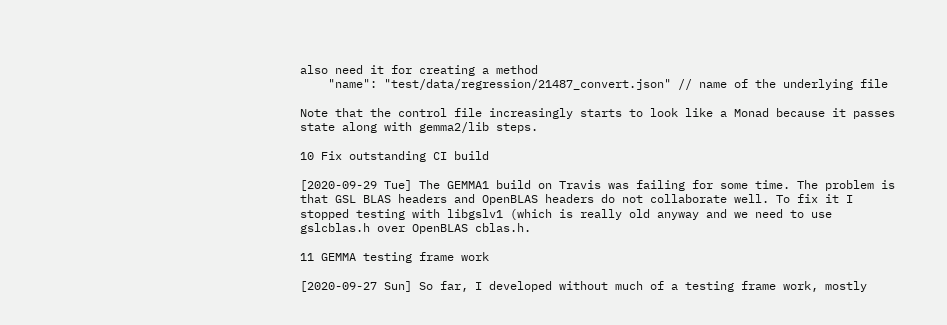also need it for creating a method
    "name": "test/data/regression/21487_convert.json" // name of the underlying file

Note that the control file increasingly starts to look like a Monad because it passes state along with gemma2/lib steps.

10 Fix outstanding CI build

[2020-09-29 Tue] The GEMMA1 build on Travis was failing for some time. The problem is that GSL BLAS headers and OpenBLAS headers do not collaborate well. To fix it I stopped testing with libgslv1 (which is really old anyway and we need to use gslcblas.h over OpenBLAS cblas.h.

11 GEMMA testing frame work

[2020-09-27 Sun] So far, I developed without much of a testing frame work, mostly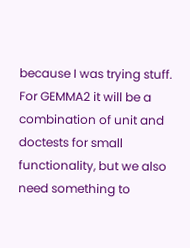because I was trying stuff. For GEMMA2 it will be a combination of unit and doctests for small functionality, but we also need something to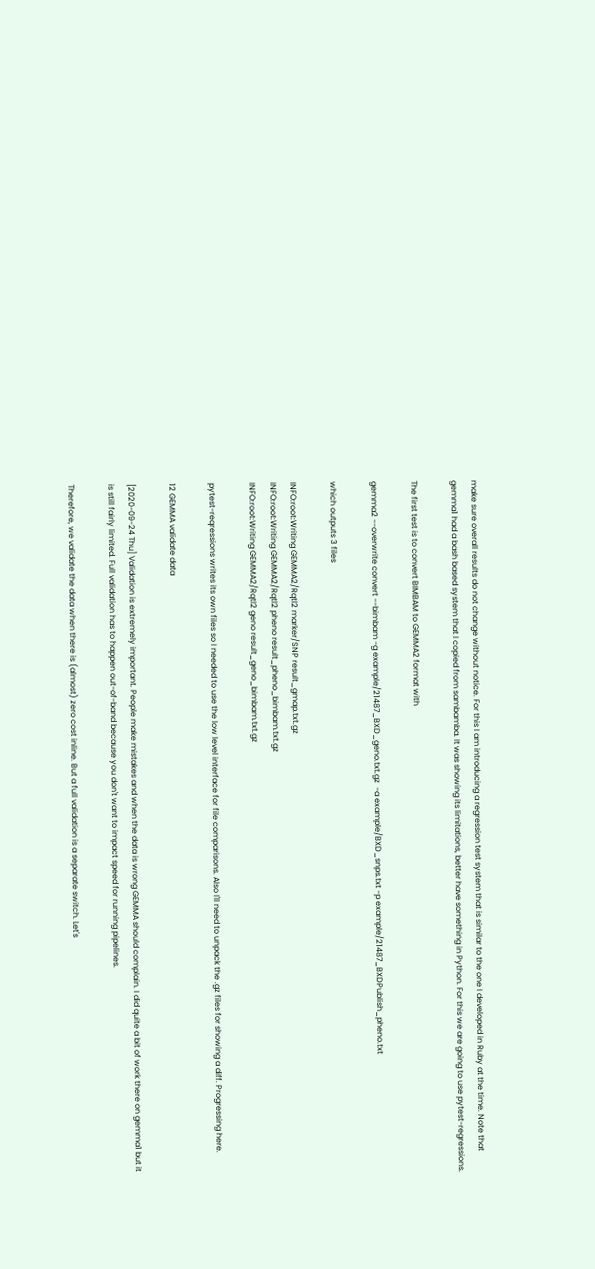make sure overall results do not change without notice. For this I am introducing a regression test system that is similar to the one I developed in Ruby at the time. Note that gemma1 had a bash based system that I copied from sambamba. It was showing its limitations, better have something in Python. For this we are going to use pytest-regressions.

The first test is to convert BIMBAM to GEMMA2 format with

gemma2 --overwrite convert --bimbam -g example/21487_BXD_geno.txt.gz  -a example/BXD_snps.txt -p example/21487_BXDPublish_pheno.txt

which outputs 3 files

INFO:root:Writing GEMMA2/Rqtl2 marker/SNP result_gmap.txt.gz
INFO:root:Writing GEMMA2/Rqtl2 pheno result_pheno_bimbam.txt.gz
INFO:root:Writing GEMMA2/Rqtl2 geno result_geno_bimbam.txt.gz

pytest-reqressions writes its own files so I needed to use the low level interface for file comparisons. Also I'll need to unpack the .gz files for showing a diff. Progressing here.

12 GEMMA validate data

[2020-09-24 Thu] Validation is extremely important. People make mistakes and when the data is wrong GEMMA should complain. I did quite a bit of work there on gemma1 but it is still fairly limited. Full validation has to happen out-of-band because you don't want to impact speed for running pipelines.

Therefore, we validate the data when there is (almost) zero cost inline. But a full validation is a separate switch. Let's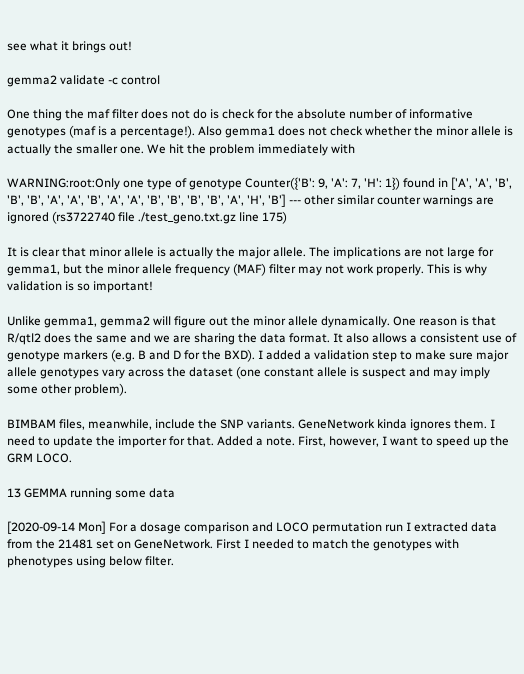see what it brings out!

gemma2 validate -c control

One thing the maf filter does not do is check for the absolute number of informative genotypes (maf is a percentage!). Also gemma1 does not check whether the minor allele is actually the smaller one. We hit the problem immediately with

WARNING:root:Only one type of genotype Counter({'B': 9, 'A': 7, 'H': 1}) found in ['A', 'A', 'B', 'B', 'B', 'A', 'A', 'B', 'A', 'A', 'B', 'B', 'B', 'B', 'A', 'H', 'B'] --- other similar counter warnings are ignored (rs3722740 file ./test_geno.txt.gz line 175)

It is clear that minor allele is actually the major allele. The implications are not large for gemma1, but the minor allele frequency (MAF) filter may not work properly. This is why validation is so important!

Unlike gemma1, gemma2 will figure out the minor allele dynamically. One reason is that R/qtl2 does the same and we are sharing the data format. It also allows a consistent use of genotype markers (e.g. B and D for the BXD). I added a validation step to make sure major allele genotypes vary across the dataset (one constant allele is suspect and may imply some other problem).

BIMBAM files, meanwhile, include the SNP variants. GeneNetwork kinda ignores them. I need to update the importer for that. Added a note. First, however, I want to speed up the GRM LOCO.

13 GEMMA running some data

[2020-09-14 Mon] For a dosage comparison and LOCO permutation run I extracted data from the 21481 set on GeneNetwork. First I needed to match the genotypes with phenotypes using below filter.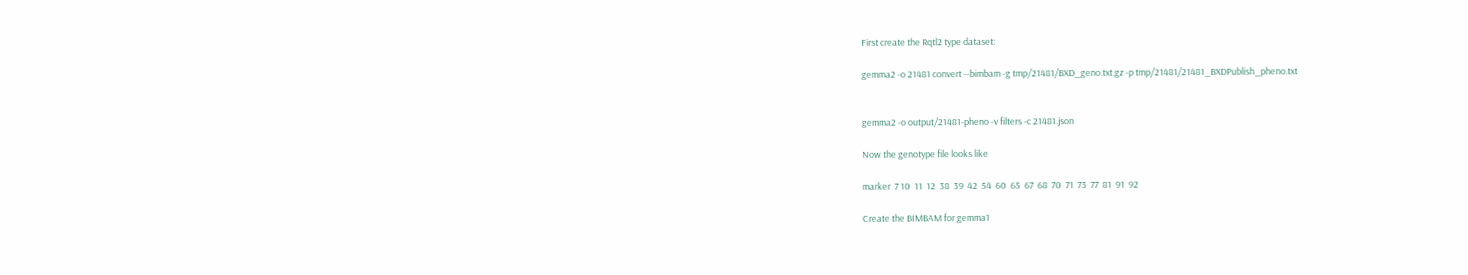First create the Rqtl2 type dataset:

gemma2 -o 21481 convert --bimbam -g tmp/21481/BXD_geno.txt.gz -p tmp/21481/21481_BXDPublish_pheno.txt


gemma2 -o output/21481-pheno -v filters -c 21481.json

Now the genotype file looks like

marker  7 10  11  12  38  39  42  54  60  65  67  68  70  71  73  77  81  91  92

Create the BIMBAM for gemma1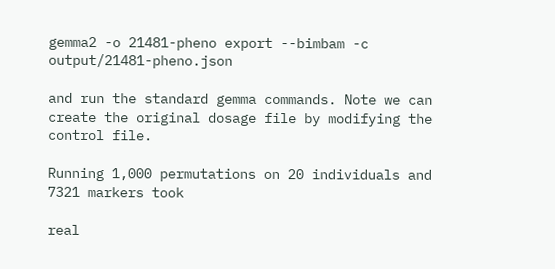gemma2 -o 21481-pheno export --bimbam -c output/21481-pheno.json

and run the standard gemma commands. Note we can create the original dosage file by modifying the control file.

Running 1,000 permutations on 20 individuals and 7321 markers took

real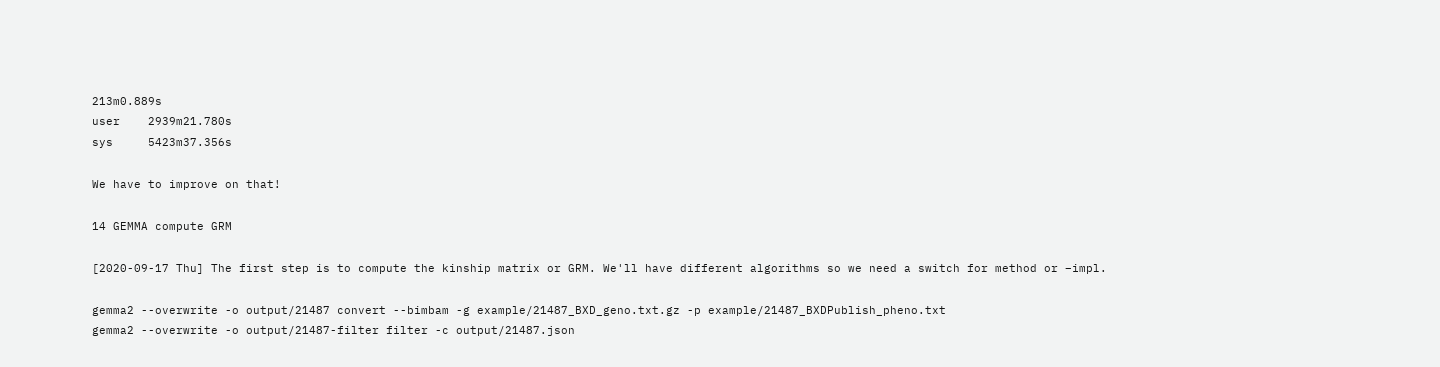213m0.889s
user    2939m21.780s
sys     5423m37.356s

We have to improve on that!

14 GEMMA compute GRM

[2020-09-17 Thu] The first step is to compute the kinship matrix or GRM. We'll have different algorithms so we need a switch for method or –impl.

gemma2 --overwrite -o output/21487 convert --bimbam -g example/21487_BXD_geno.txt.gz -p example/21487_BXDPublish_pheno.txt
gemma2 --overwrite -o output/21487-filter filter -c output/21487.json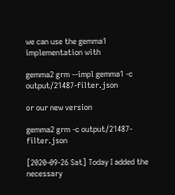we can use the gemma1 implementation with

gemma2 grm --impl gemma1 -c output/21487-filter.json

or our new version

gemma2 grm -c output/21487-filter.json

[2020-09-26 Sat] Today I added the necessary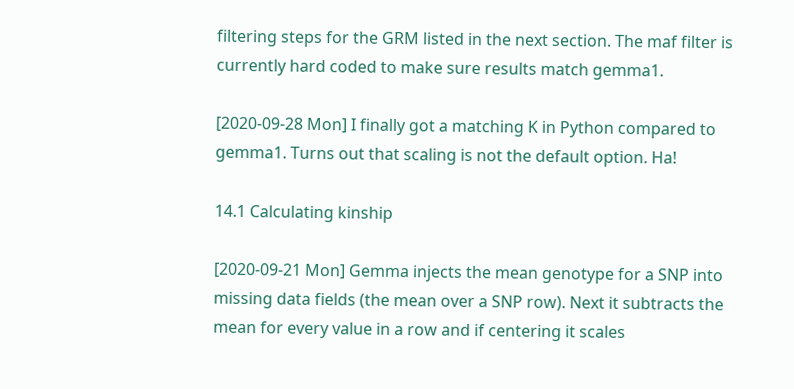filtering steps for the GRM listed in the next section. The maf filter is currently hard coded to make sure results match gemma1.

[2020-09-28 Mon] I finally got a matching K in Python compared to gemma1. Turns out that scaling is not the default option. Ha!

14.1 Calculating kinship

[2020-09-21 Mon] Gemma injects the mean genotype for a SNP into missing data fields (the mean over a SNP row). Next it subtracts the mean for every value in a row and if centering it scales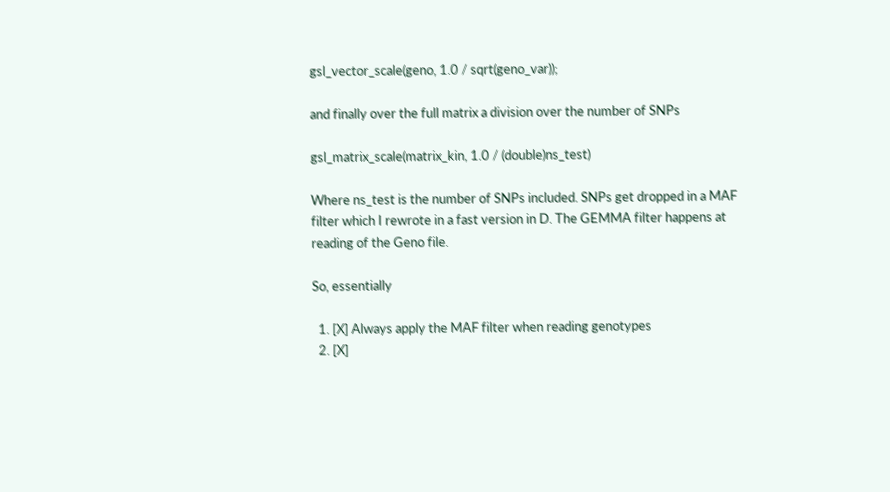gsl_vector_scale(geno, 1.0 / sqrt(geno_var));

and finally over the full matrix a division over the number of SNPs

gsl_matrix_scale(matrix_kin, 1.0 / (double)ns_test)

Where ns_test is the number of SNPs included. SNPs get dropped in a MAF filter which I rewrote in a fast version in D. The GEMMA filter happens at reading of the Geno file.

So, essentially

  1. [X] Always apply the MAF filter when reading genotypes
  2. [X]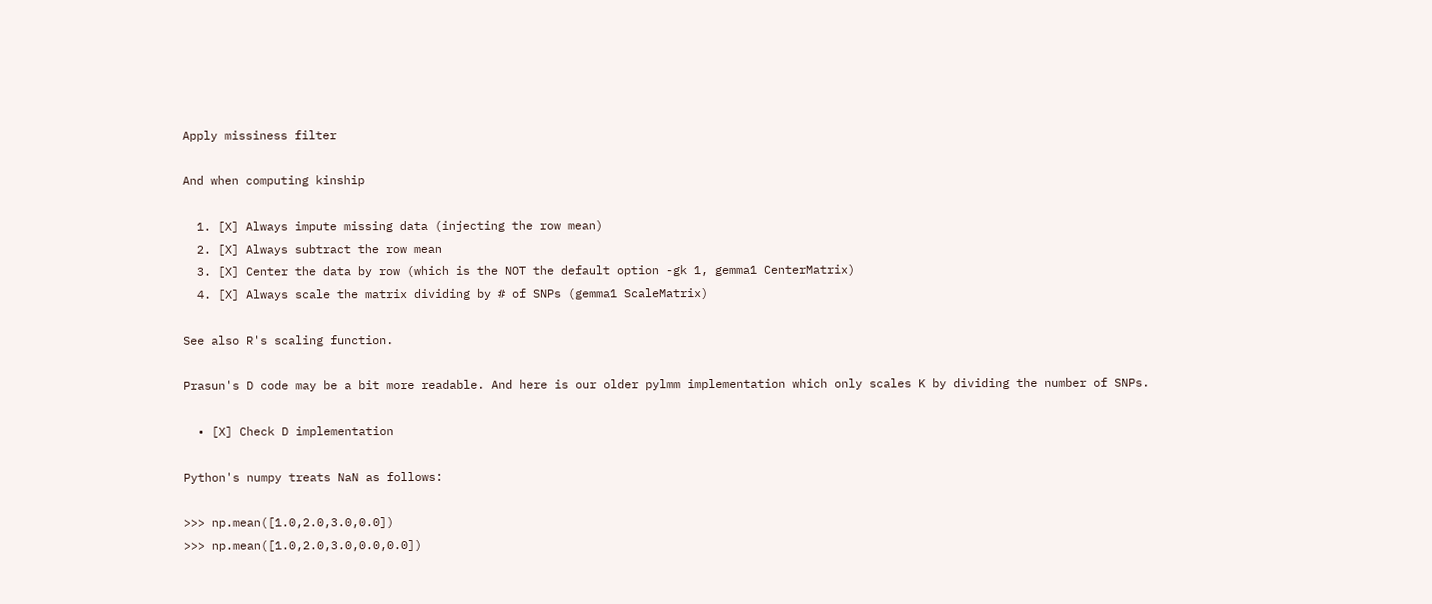Apply missiness filter

And when computing kinship

  1. [X] Always impute missing data (injecting the row mean)
  2. [X] Always subtract the row mean
  3. [X] Center the data by row (which is the NOT the default option -gk 1, gemma1 CenterMatrix)
  4. [X] Always scale the matrix dividing by # of SNPs (gemma1 ScaleMatrix)

See also R's scaling function.

Prasun's D code may be a bit more readable. And here is our older pylmm implementation which only scales K by dividing the number of SNPs.

  • [X] Check D implementation

Python's numpy treats NaN as follows:

>>> np.mean([1.0,2.0,3.0,0.0])
>>> np.mean([1.0,2.0,3.0,0.0,0.0])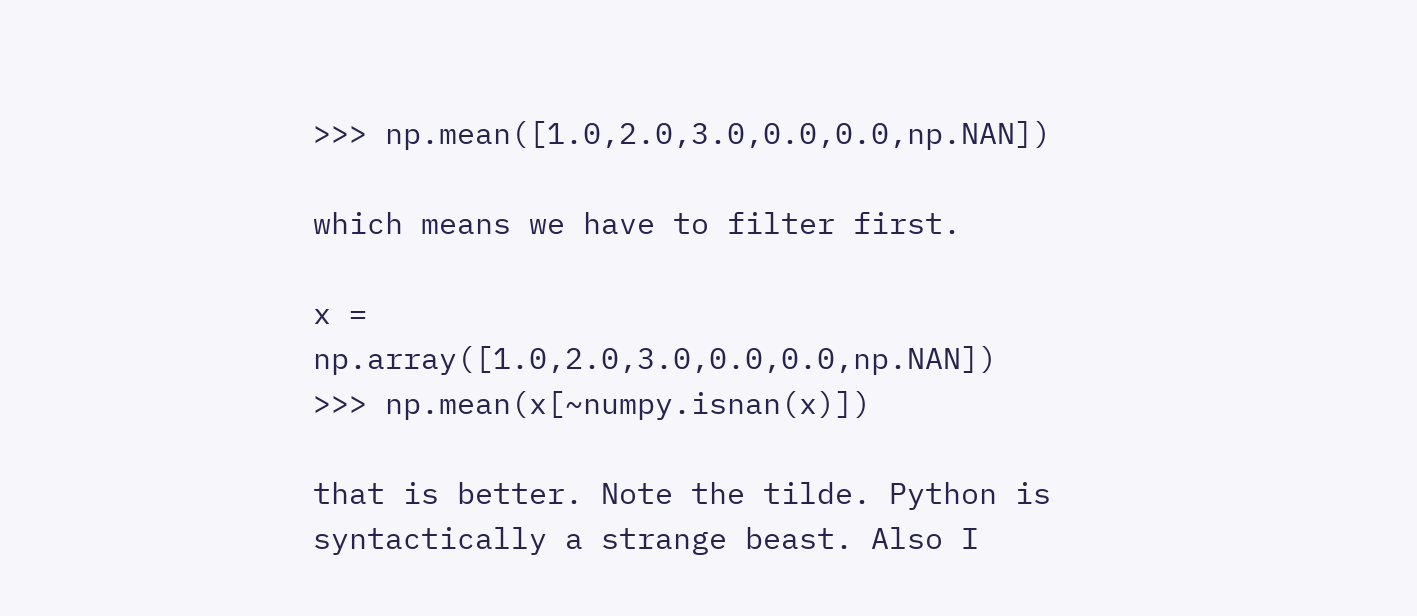>>> np.mean([1.0,2.0,3.0,0.0,0.0,np.NAN])

which means we have to filter first.

x = np.array([1.0,2.0,3.0,0.0,0.0,np.NAN])
>>> np.mean(x[~numpy.isnan(x)])

that is better. Note the tilde. Python is syntactically a strange beast. Also I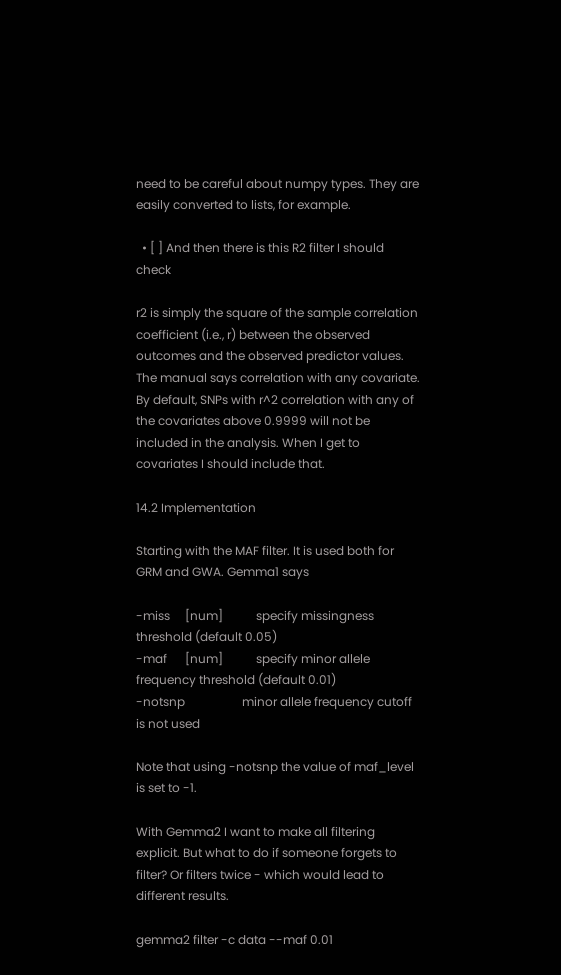need to be careful about numpy types. They are easily converted to lists, for example.

  • [ ] And then there is this R2 filter I should check

r2 is simply the square of the sample correlation coefficient (i.e., r) between the observed outcomes and the observed predictor values. The manual says correlation with any covariate. By default, SNPs with r^2 correlation with any of the covariates above 0.9999 will not be included in the analysis. When I get to covariates I should include that.

14.2 Implementation

Starting with the MAF filter. It is used both for GRM and GWA. Gemma1 says

-miss     [num]           specify missingness threshold (default 0.05)
-maf      [num]           specify minor allele frequency threshold (default 0.01)
-notsnp                   minor allele frequency cutoff is not used

Note that using -notsnp the value of maf_level is set to -1.

With Gemma2 I want to make all filtering explicit. But what to do if someone forgets to filter? Or filters twice - which would lead to different results.

gemma2 filter -c data --maf 0.01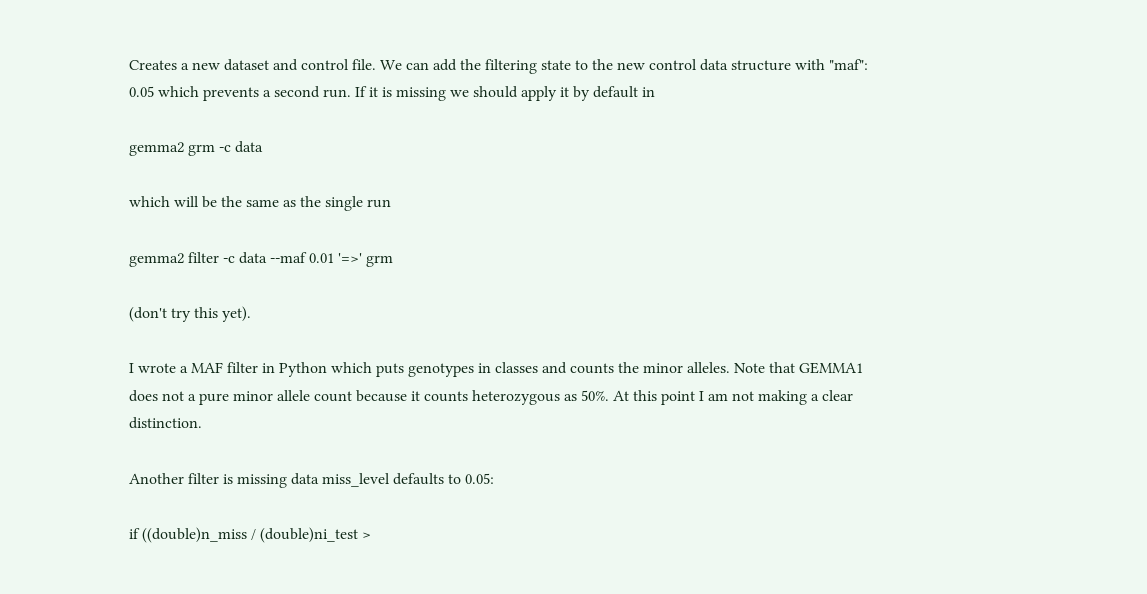Creates a new dataset and control file. We can add the filtering state to the new control data structure with "maf": 0.05 which prevents a second run. If it is missing we should apply it by default in

gemma2 grm -c data

which will be the same as the single run

gemma2 filter -c data --maf 0.01 '=>' grm

(don't try this yet).

I wrote a MAF filter in Python which puts genotypes in classes and counts the minor alleles. Note that GEMMA1 does not a pure minor allele count because it counts heterozygous as 50%. At this point I am not making a clear distinction.

Another filter is missing data miss_level defaults to 0.05:

if ((double)n_miss / (double)ni_test >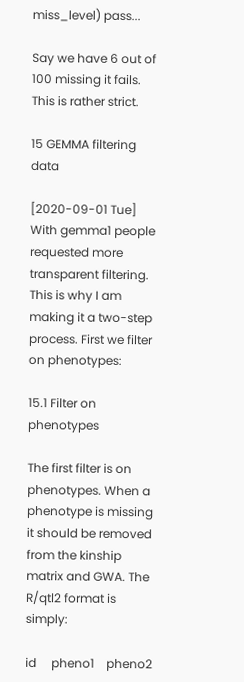miss_level) pass...

Say we have 6 out of 100 missing it fails. This is rather strict.

15 GEMMA filtering data

[2020-09-01 Tue] With gemma1 people requested more transparent filtering. This is why I am making it a two-step process. First we filter on phenotypes:

15.1 Filter on phenotypes

The first filter is on phenotypes. When a phenotype is missing it should be removed from the kinship matrix and GWA. The R/qtl2 format is simply:

id     pheno1    pheno2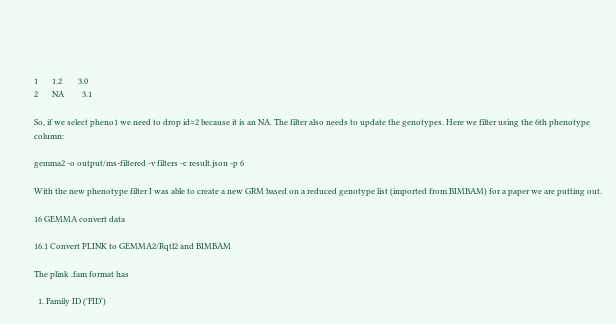1       1.2        3.0
2       NA         3.1

So, if we select pheno1 we need to drop id=2 because it is an NA. The filter also needs to update the genotypes. Here we filter using the 6th phenotype column:

gemma2 -o output/ms-filtered -v filters -c result.json -p 6

With the new phenotype filter I was able to create a new GRM based on a reduced genotype list (imported from BIMBAM) for a paper we are putting out.

16 GEMMA convert data

16.1 Convert PLINK to GEMMA2/Rqtl2 and BIMBAM

The plink .fam format has

  1. Family ID ('FID')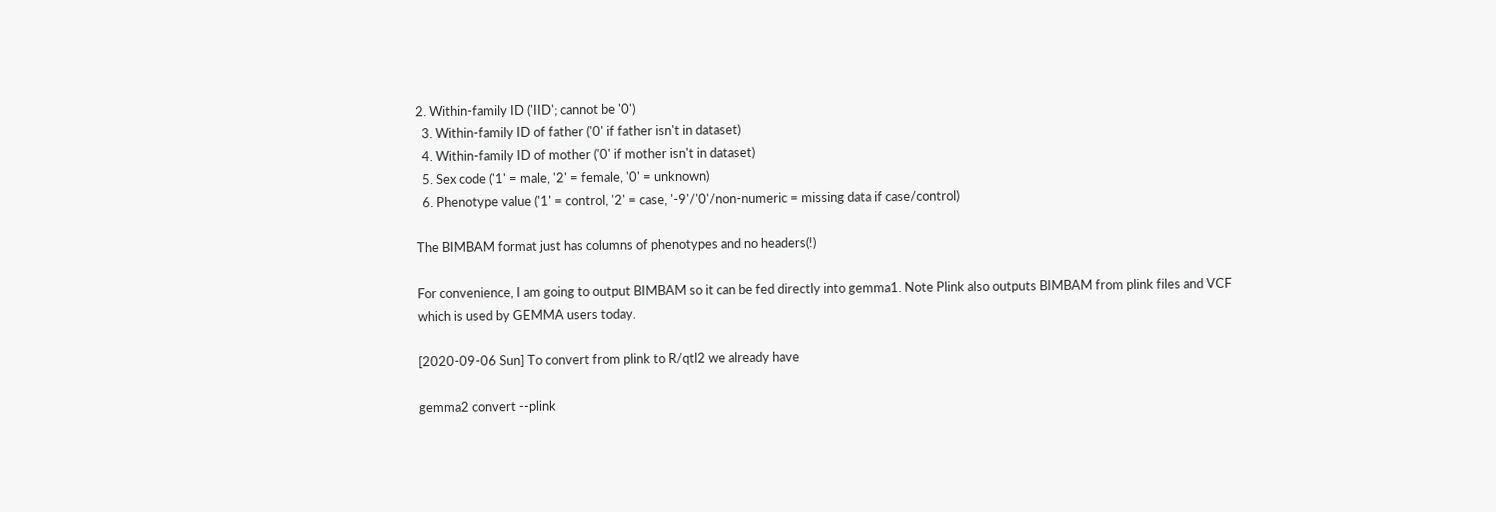2. Within-family ID ('IID'; cannot be '0')
  3. Within-family ID of father ('0' if father isn't in dataset)
  4. Within-family ID of mother ('0' if mother isn't in dataset)
  5. Sex code ('1' = male, '2' = female, '0' = unknown)
  6. Phenotype value ('1' = control, '2' = case, '-9'/'0'/non-numeric = missing data if case/control)

The BIMBAM format just has columns of phenotypes and no headers(!)

For convenience, I am going to output BIMBAM so it can be fed directly into gemma1. Note Plink also outputs BIMBAM from plink files and VCF which is used by GEMMA users today.

[2020-09-06 Sun] To convert from plink to R/qtl2 we already have

gemma2 convert --plink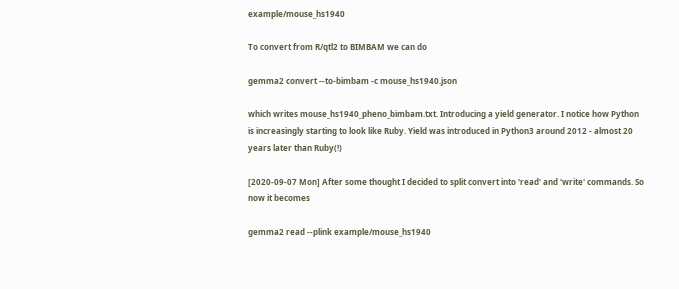example/mouse_hs1940

To convert from R/qtl2 to BIMBAM we can do

gemma2 convert --to-bimbam -c mouse_hs1940.json

which writes mouse_hs1940_pheno_bimbam.txt. Introducing a yield generator. I notice how Python is increasingly starting to look like Ruby. Yield was introduced in Python3 around 2012 - almost 20 years later than Ruby(!)

[2020-09-07 Mon] After some thought I decided to split convert into 'read' and 'write' commands. So now it becomes

gemma2 read --plink example/mouse_hs1940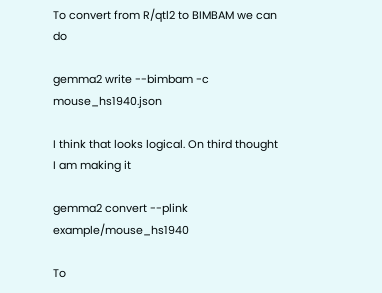To convert from R/qtl2 to BIMBAM we can do

gemma2 write --bimbam -c mouse_hs1940.json

I think that looks logical. On third thought I am making it

gemma2 convert --plink example/mouse_hs1940

To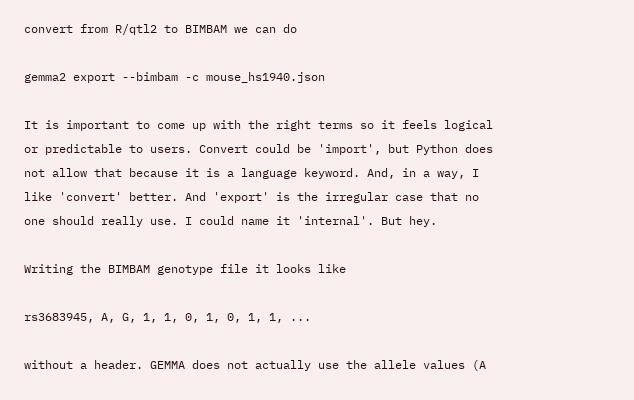convert from R/qtl2 to BIMBAM we can do

gemma2 export --bimbam -c mouse_hs1940.json

It is important to come up with the right terms so it feels logical or predictable to users. Convert could be 'import', but Python does not allow that because it is a language keyword. And, in a way, I like 'convert' better. And 'export' is the irregular case that no one should really use. I could name it 'internal'. But hey.

Writing the BIMBAM genotype file it looks like

rs3683945, A, G, 1, 1, 0, 1, 0, 1, 1, ...

without a header. GEMMA does not actually use the allele values (A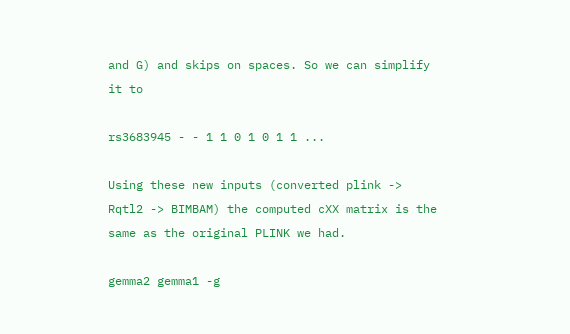and G) and skips on spaces. So we can simplify it to

rs3683945 - - 1 1 0 1 0 1 1 ...

Using these new inputs (converted plink -> Rqtl2 -> BIMBAM) the computed cXX matrix is the same as the original PLINK we had.

gemma2 gemma1 -g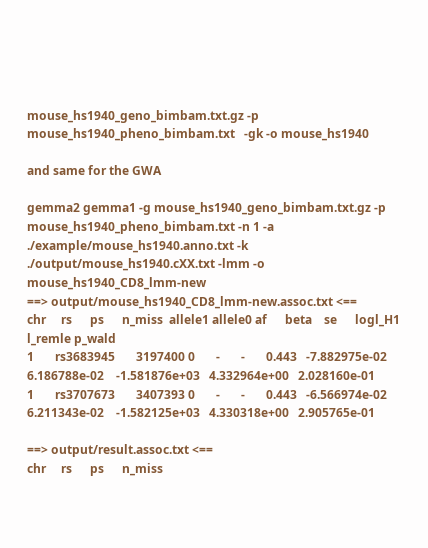mouse_hs1940_geno_bimbam.txt.gz -p mouse_hs1940_pheno_bimbam.txt   -gk -o mouse_hs1940

and same for the GWA

gemma2 gemma1 -g mouse_hs1940_geno_bimbam.txt.gz -p mouse_hs1940_pheno_bimbam.txt -n 1 -a ./example/mouse_hs1940.anno.txt -k ./output/mouse_hs1940.cXX.txt -lmm -o mouse_hs1940_CD8_lmm-new
==> output/mouse_hs1940_CD8_lmm-new.assoc.txt <==
chr     rs      ps      n_miss  allele1 allele0 af      beta    se      logl_H1 l_remle p_wald
1       rs3683945       3197400 0       -       -       0.443   -7.882975e-02   6.186788e-02    -1.581876e+03   4.332964e+00   2.028160e-01
1       rs3707673       3407393 0       -       -       0.443   -6.566974e-02   6.211343e-02    -1.582125e+03   4.330318e+00   2.905765e-01

==> output/result.assoc.txt <==
chr     rs      ps      n_miss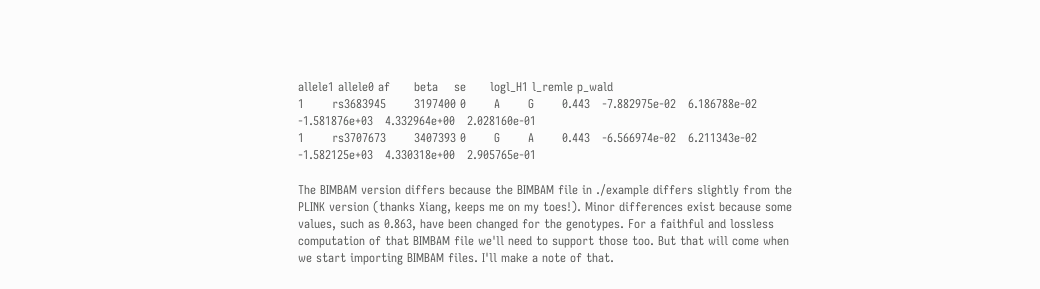allele1 allele0 af      beta    se      logl_H1 l_remle p_wald
1       rs3683945       3197400 0       A       G       0.443   -7.882975e-02   6.186788e-02    -1.581876e+03   4.332964e+00   2.028160e-01
1       rs3707673       3407393 0       G       A       0.443   -6.566974e-02   6.211343e-02    -1.582125e+03   4.330318e+00   2.905765e-01

The BIMBAM version differs because the BIMBAM file in ./example differs slightly from the PLINK version (thanks Xiang, keeps me on my toes!). Minor differences exist because some values, such as 0.863, have been changed for the genotypes. For a faithful and lossless computation of that BIMBAM file we'll need to support those too. But that will come when we start importing BIMBAM files. I'll make a note of that.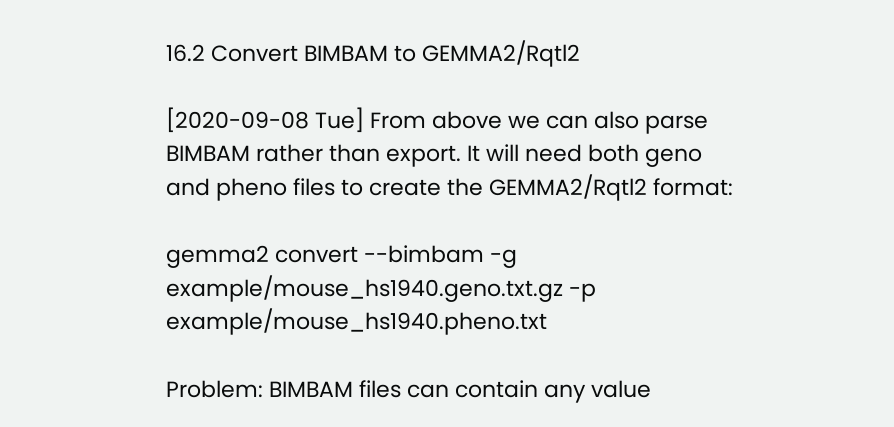16.2 Convert BIMBAM to GEMMA2/Rqtl2

[2020-09-08 Tue] From above we can also parse BIMBAM rather than export. It will need both geno and pheno files to create the GEMMA2/Rqtl2 format:

gemma2 convert --bimbam -g example/mouse_hs1940.geno.txt.gz -p example/mouse_hs1940.pheno.txt

Problem: BIMBAM files can contain any value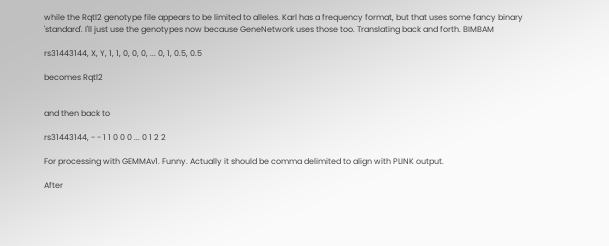while the Rqtl2 genotype file appears to be limited to alleles. Karl has a frequency format, but that uses some fancy binary 'standard'. I'll just use the genotypes now because GeneNetwork uses those too. Translating back and forth. BIMBAM

rs31443144, X, Y, 1, 1, 0, 0, 0, ... 0, 1, 0.5, 0.5

becomes Rqtl2


and then back to

rs31443144, - - 1 1 0 0 0 ... 0 1 2 2

For processing with GEMMAv1. Funny. Actually it should be comma delimited to align with PLINK output.

After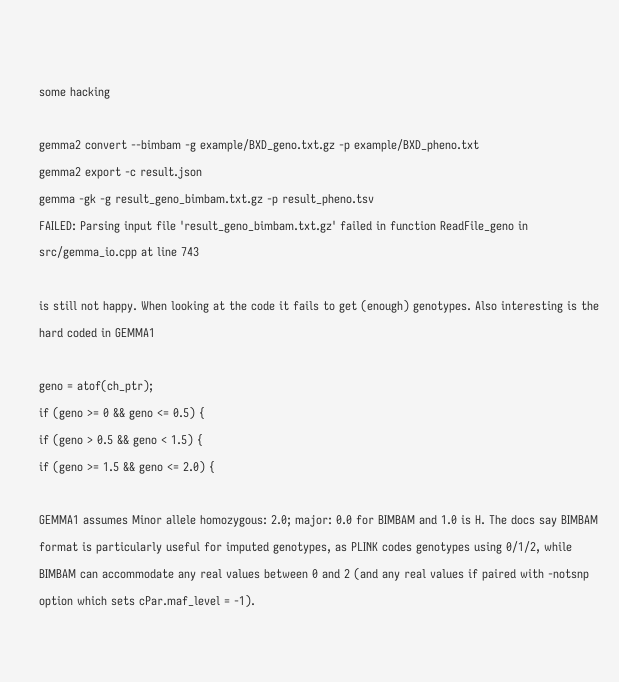some hacking

gemma2 convert --bimbam -g example/BXD_geno.txt.gz -p example/BXD_pheno.txt
gemma2 export -c result.json
gemma -gk -g result_geno_bimbam.txt.gz -p result_pheno.tsv
FAILED: Parsing input file 'result_geno_bimbam.txt.gz' failed in function ReadFile_geno in src/gemma_io.cpp at line 743

is still not happy. When looking at the code it fails to get (enough) genotypes. Also interesting is the hard coded in GEMMA1

geno = atof(ch_ptr);
if (geno >= 0 && geno <= 0.5) {
if (geno > 0.5 && geno < 1.5) {
if (geno >= 1.5 && geno <= 2.0) {

GEMMA1 assumes Minor allele homozygous: 2.0; major: 0.0 for BIMBAM and 1.0 is H. The docs say BIMBAM format is particularly useful for imputed genotypes, as PLINK codes genotypes using 0/1/2, while BIMBAM can accommodate any real values between 0 and 2 (and any real values if paired with -notsnp option which sets cPar.maf_level = -1).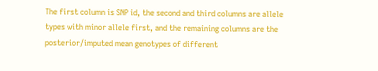The first column is SNP id, the second and third columns are allele types with minor allele first, and the remaining columns are the posterior/imputed mean genotypes of different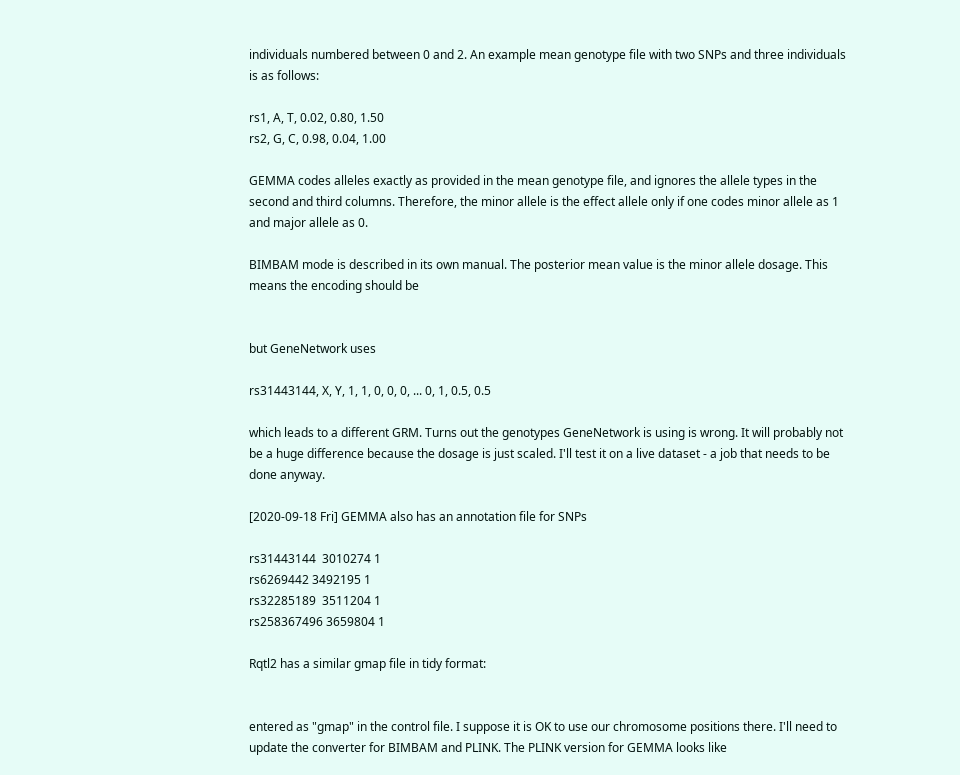individuals numbered between 0 and 2. An example mean genotype file with two SNPs and three individuals is as follows:

rs1, A, T, 0.02, 0.80, 1.50
rs2, G, C, 0.98, 0.04, 1.00

GEMMA codes alleles exactly as provided in the mean genotype file, and ignores the allele types in the second and third columns. Therefore, the minor allele is the effect allele only if one codes minor allele as 1 and major allele as 0.

BIMBAM mode is described in its own manual. The posterior mean value is the minor allele dosage. This means the encoding should be


but GeneNetwork uses

rs31443144, X, Y, 1, 1, 0, 0, 0, ... 0, 1, 0.5, 0.5

which leads to a different GRM. Turns out the genotypes GeneNetwork is using is wrong. It will probably not be a huge difference because the dosage is just scaled. I'll test it on a live dataset - a job that needs to be done anyway.

[2020-09-18 Fri] GEMMA also has an annotation file for SNPs

rs31443144  3010274 1
rs6269442 3492195 1
rs32285189  3511204 1
rs258367496 3659804 1

Rqtl2 has a similar gmap file in tidy format:


entered as "gmap" in the control file. I suppose it is OK to use our chromosome positions there. I'll need to update the converter for BIMBAM and PLINK. The PLINK version for GEMMA looks like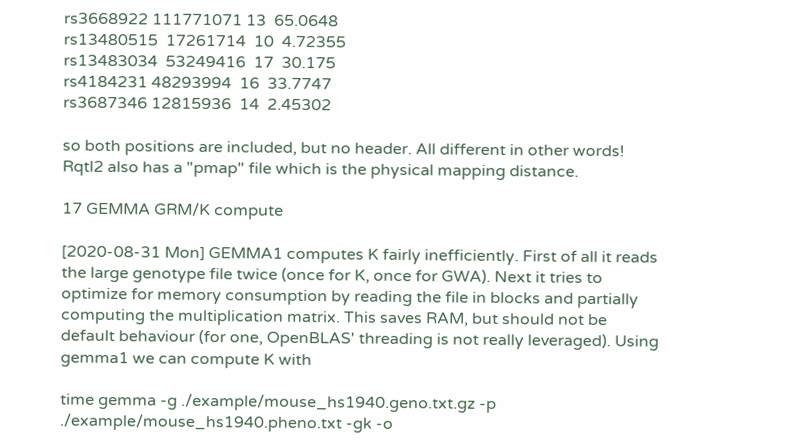rs3668922 111771071 13  65.0648
rs13480515  17261714  10  4.72355
rs13483034  53249416  17  30.175
rs4184231 48293994  16  33.7747
rs3687346 12815936  14  2.45302

so both positions are included, but no header. All different in other words! Rqtl2 also has a "pmap" file which is the physical mapping distance.

17 GEMMA GRM/K compute

[2020-08-31 Mon] GEMMA1 computes K fairly inefficiently. First of all it reads the large genotype file twice (once for K, once for GWA). Next it tries to optimize for memory consumption by reading the file in blocks and partially computing the multiplication matrix. This saves RAM, but should not be default behaviour (for one, OpenBLAS' threading is not really leveraged). Using gemma1 we can compute K with

time gemma -g ./example/mouse_hs1940.geno.txt.gz -p ./example/mouse_hs1940.pheno.txt -gk -o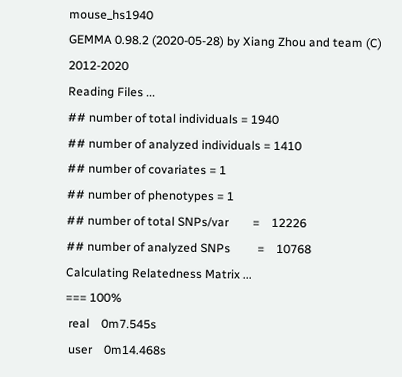mouse_hs1940
GEMMA 0.98.2 (2020-05-28) by Xiang Zhou and team (C) 2012-2020
Reading Files ...
## number of total individuals = 1940
## number of analyzed individuals = 1410
## number of covariates = 1
## number of phenotypes = 1
## number of total SNPs/var        =    12226
## number of analyzed SNPs         =    10768
Calculating Relatedness Matrix ...
=== 100%
 real    0m7.545s
 user    0m14.468s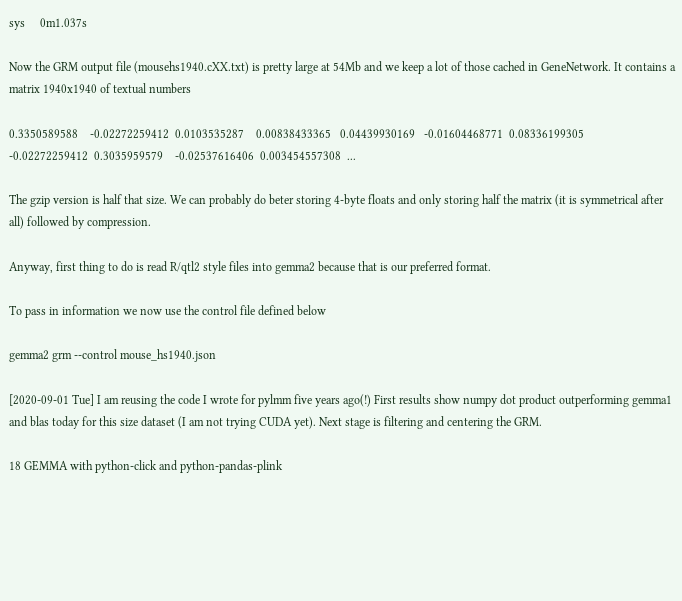sys     0m1.037s

Now the GRM output file (mousehs1940.cXX.txt) is pretty large at 54Mb and we keep a lot of those cached in GeneNetwork. It contains a matrix 1940x1940 of textual numbers

0.3350589588    -0.02272259412  0.0103535287    0.00838433365   0.04439930169   -0.01604468771  0.08336199305
-0.02272259412  0.3035959579    -0.02537616406  0.003454557308  ...

The gzip version is half that size. We can probably do beter storing 4-byte floats and only storing half the matrix (it is symmetrical after all) followed by compression.

Anyway, first thing to do is read R/qtl2 style files into gemma2 because that is our preferred format.

To pass in information we now use the control file defined below

gemma2 grm --control mouse_hs1940.json

[2020-09-01 Tue] I am reusing the code I wrote for pylmm five years ago(!) First results show numpy dot product outperforming gemma1 and blas today for this size dataset (I am not trying CUDA yet). Next stage is filtering and centering the GRM.

18 GEMMA with python-click and python-pandas-plink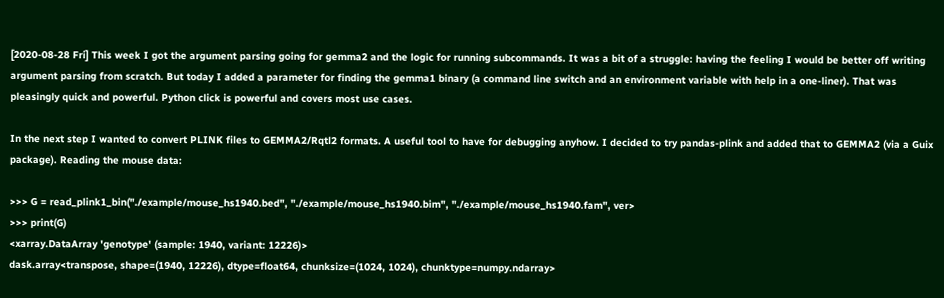[2020-08-28 Fri] This week I got the argument parsing going for gemma2 and the logic for running subcommands. It was a bit of a struggle: having the feeling I would be better off writing argument parsing from scratch. But today I added a parameter for finding the gemma1 binary (a command line switch and an environment variable with help in a one-liner). That was pleasingly quick and powerful. Python click is powerful and covers most use cases.

In the next step I wanted to convert PLINK files to GEMMA2/Rqtl2 formats. A useful tool to have for debugging anyhow. I decided to try pandas-plink and added that to GEMMA2 (via a Guix package). Reading the mouse data:

>>> G = read_plink1_bin("./example/mouse_hs1940.bed", "./example/mouse_hs1940.bim", "./example/mouse_hs1940.fam", ver>
>>> print(G)
<xarray.DataArray 'genotype' (sample: 1940, variant: 12226)>
dask.array<transpose, shape=(1940, 12226), dtype=float64, chunksize=(1024, 1024), chunktype=numpy.ndarray>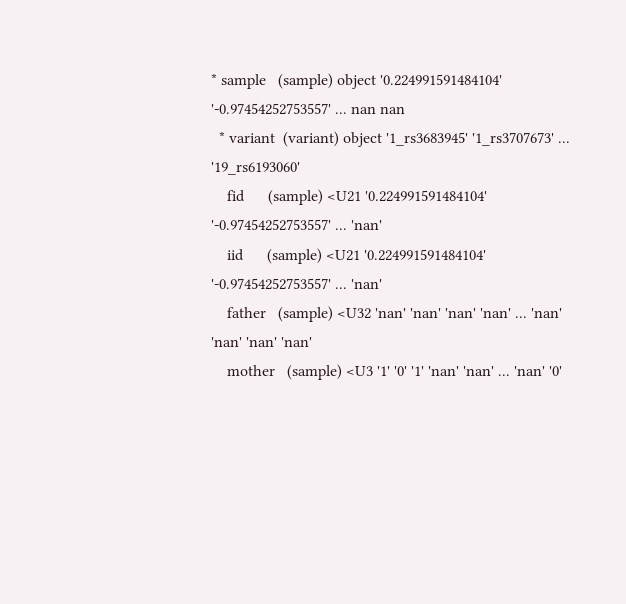* sample   (sample) object '0.224991591484104' '-0.97454252753557' ... nan nan
  * variant  (variant) object '1_rs3683945' '1_rs3707673' ... '19_rs6193060'
    fid      (sample) <U21 '0.224991591484104' '-0.97454252753557' ... 'nan'
    iid      (sample) <U21 '0.224991591484104' '-0.97454252753557' ... 'nan'
    father   (sample) <U32 'nan' 'nan' 'nan' 'nan' ... 'nan' 'nan' 'nan' 'nan'
    mother   (sample) <U3 '1' '0' '1' 'nan' 'nan' ... 'nan' '0'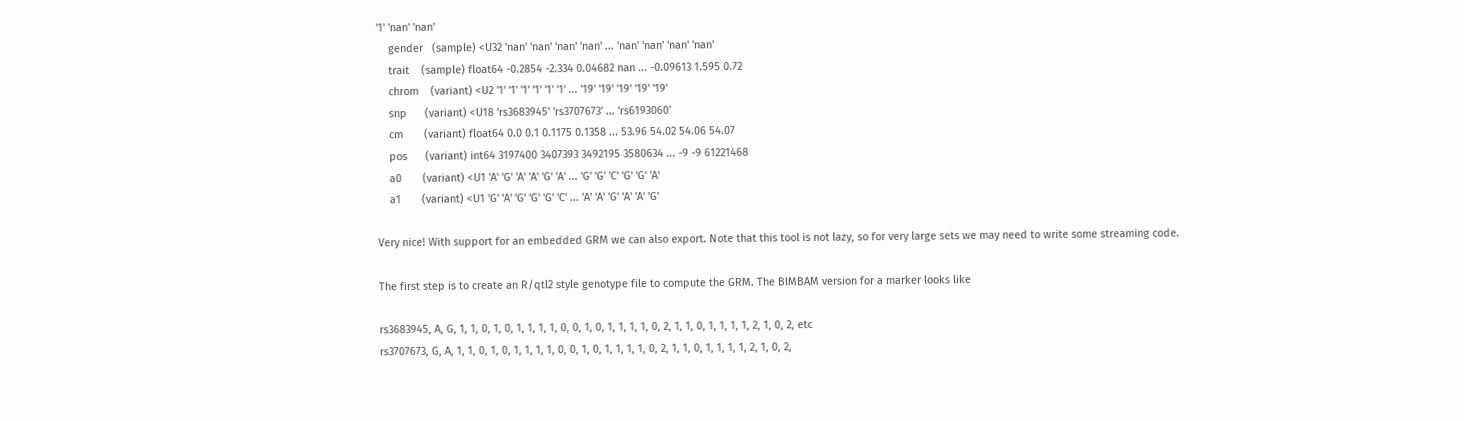'1' 'nan' 'nan'
    gender   (sample) <U32 'nan' 'nan' 'nan' 'nan' ... 'nan' 'nan' 'nan' 'nan'
    trait    (sample) float64 -0.2854 -2.334 0.04682 nan ... -0.09613 1.595 0.72
    chrom    (variant) <U2 '1' '1' '1' '1' '1' '1' ... '19' '19' '19' '19' '19'
    snp      (variant) <U18 'rs3683945' 'rs3707673' ... 'rs6193060'
    cm       (variant) float64 0.0 0.1 0.1175 0.1358 ... 53.96 54.02 54.06 54.07
    pos      (variant) int64 3197400 3407393 3492195 3580634 ... -9 -9 61221468
    a0       (variant) <U1 'A' 'G' 'A' 'A' 'G' 'A' ... 'G' 'G' 'C' 'G' 'G' 'A'
    a1       (variant) <U1 'G' 'A' 'G' 'G' 'G' 'C' ... 'A' 'A' 'G' 'A' 'A' 'G'

Very nice! With support for an embedded GRM we can also export. Note that this tool is not lazy, so for very large sets we may need to write some streaming code.

The first step is to create an R/qtl2 style genotype file to compute the GRM. The BIMBAM version for a marker looks like

rs3683945, A, G, 1, 1, 0, 1, 0, 1, 1, 1, 1, 0, 0, 1, 0, 1, 1, 1, 1, 0, 2, 1, 1, 0, 1, 1, 1, 1, 2, 1, 0, 2, etc
rs3707673, G, A, 1, 1, 0, 1, 0, 1, 1, 1, 1, 0, 0, 1, 0, 1, 1, 1, 1, 0, 2, 1, 1, 0, 1, 1, 1, 1, 2, 1, 0, 2,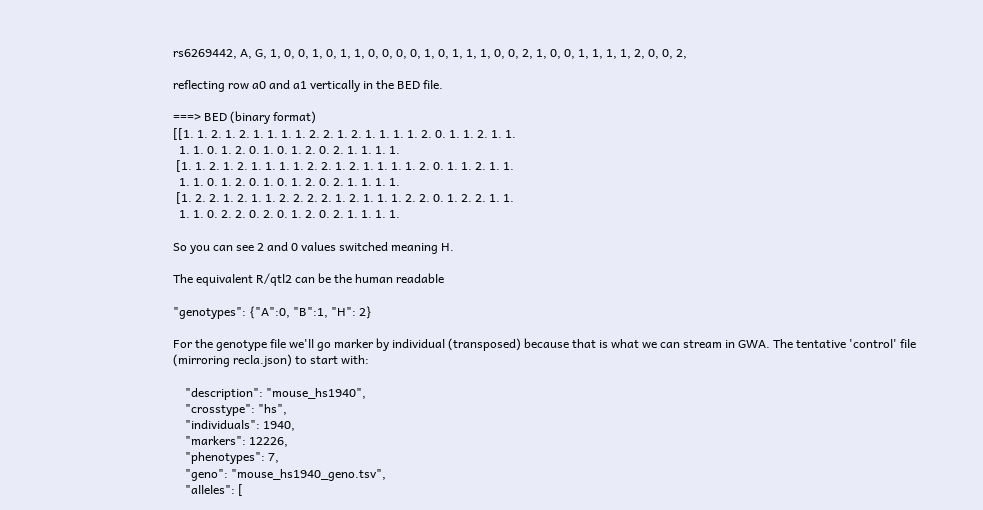rs6269442, A, G, 1, 0, 0, 1, 0, 1, 1, 0, 0, 0, 0, 1, 0, 1, 1, 1, 0, 0, 2, 1, 0, 0, 1, 1, 1, 1, 2, 0, 0, 2,

reflecting row a0 and a1 vertically in the BED file.

===> BED (binary format)
[[1. 1. 2. 1. 2. 1. 1. 1. 1. 2. 2. 1. 2. 1. 1. 1. 1. 2. 0. 1. 1. 2. 1. 1.
  1. 1. 0. 1. 2. 0. 1. 0. 1. 2. 0. 2. 1. 1. 1. 1.
 [1. 1. 2. 1. 2. 1. 1. 1. 1. 2. 2. 1. 2. 1. 1. 1. 1. 2. 0. 1. 1. 2. 1. 1.
  1. 1. 0. 1. 2. 0. 1. 0. 1. 2. 0. 2. 1. 1. 1. 1.
 [1. 2. 2. 1. 2. 1. 1. 2. 2. 2. 2. 1. 2. 1. 1. 1. 2. 2. 0. 1. 2. 2. 1. 1.
  1. 1. 0. 2. 2. 0. 2. 0. 1. 2. 0. 2. 1. 1. 1. 1.

So you can see 2 and 0 values switched meaning H.

The equivalent R/qtl2 can be the human readable

"genotypes": {"A":0, "B":1, "H": 2}

For the genotype file we'll go marker by individual (transposed) because that is what we can stream in GWA. The tentative 'control' file (mirroring recla.json) to start with:

    "description": "mouse_hs1940",
    "crosstype": "hs",
    "individuals": 1940,
    "markers": 12226,
    "phenotypes": 7,
    "geno": "mouse_hs1940_geno.tsv",
    "alleles": [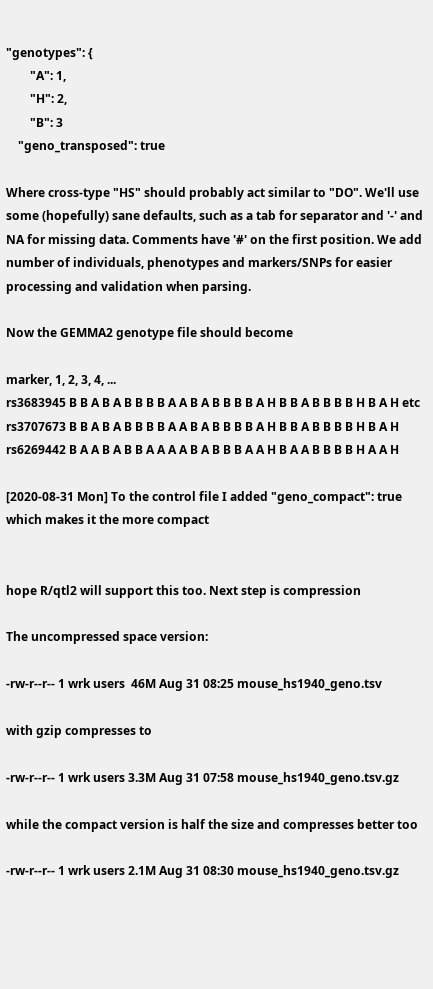"genotypes": {
        "A": 1,
        "H": 2,
        "B": 3
    "geno_transposed": true

Where cross-type "HS" should probably act similar to "DO". We'll use some (hopefully) sane defaults, such as a tab for separator and '-' and NA for missing data. Comments have '#' on the first position. We add number of individuals, phenotypes and markers/SNPs for easier processing and validation when parsing.

Now the GEMMA2 genotype file should become

marker, 1, 2, 3, 4, ...
rs3683945 B B A B A B B B B A A B A B B B B A H B B A B B B B H B A H etc
rs3707673 B B A B A B B B B A A B A B B B B A H B B A B B B B H B A H
rs6269442 B A A B A B B A A A A B A B B B A A H B A A B B B B H A A H

[2020-08-31 Mon] To the control file I added "geno_compact": true which makes it the more compact


hope R/qtl2 will support this too. Next step is compression

The uncompressed space version:

-rw-r--r-- 1 wrk users  46M Aug 31 08:25 mouse_hs1940_geno.tsv

with gzip compresses to

-rw-r--r-- 1 wrk users 3.3M Aug 31 07:58 mouse_hs1940_geno.tsv.gz

while the compact version is half the size and compresses better too

-rw-r--r-- 1 wrk users 2.1M Aug 31 08:30 mouse_hs1940_geno.tsv.gz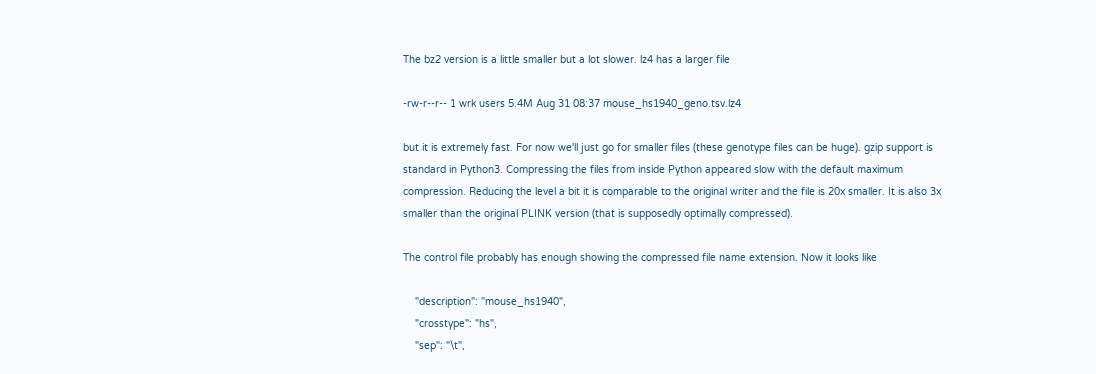The bz2 version is a little smaller but a lot slower. lz4 has a larger file

-rw-r--r-- 1 wrk users 5.4M Aug 31 08:37 mouse_hs1940_geno.tsv.lz4

but it is extremely fast. For now we'll just go for smaller files (these genotype files can be huge). gzip support is standard in Python3. Compressing the files from inside Python appeared slow with the default maximum compression. Reducing the level a bit it is comparable to the original writer and the file is 20x smaller. It is also 3x smaller than the original PLINK version (that is supposedly optimally compressed).

The control file probably has enough showing the compressed file name extension. Now it looks like

    "description": "mouse_hs1940",
    "crosstype": "hs",
    "sep": "\t",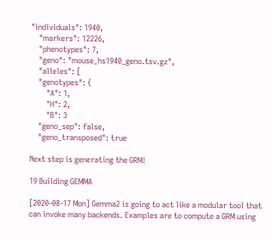"individuals": 1940,
    "markers": 12226,
    "phenotypes": 7,
    "geno": "mouse_hs1940_geno.tsv.gz",
    "alleles": [
    "genotypes": {
        "A": 1,
        "H": 2,
        "B": 3
    "geno_sep": false,
    "geno_transposed": true

Next step is generating the GRM!

19 Building GEMMA

[2020-08-17 Mon] Gemma2 is going to act like a modular tool that can invoke many backends. Examples are to compute a GRM using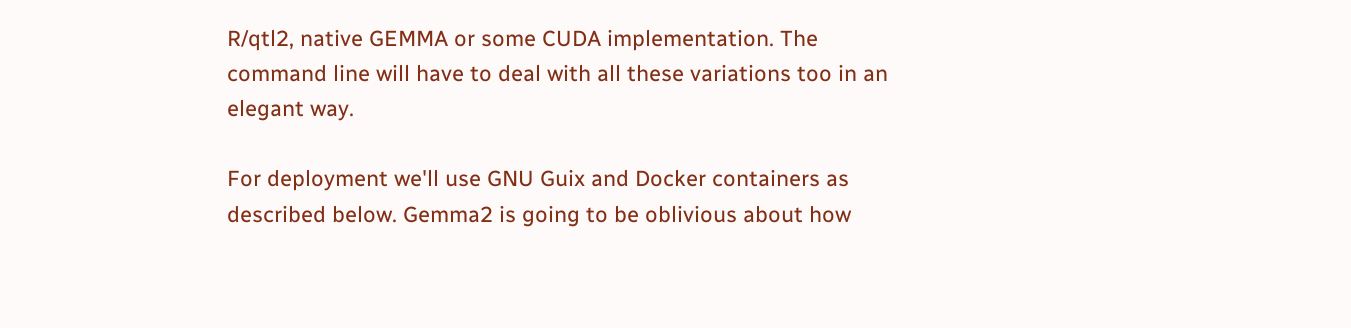R/qtl2, native GEMMA or some CUDA implementation. The command line will have to deal with all these variations too in an elegant way.

For deployment we'll use GNU Guix and Docker containers as described below. Gemma2 is going to be oblivious about how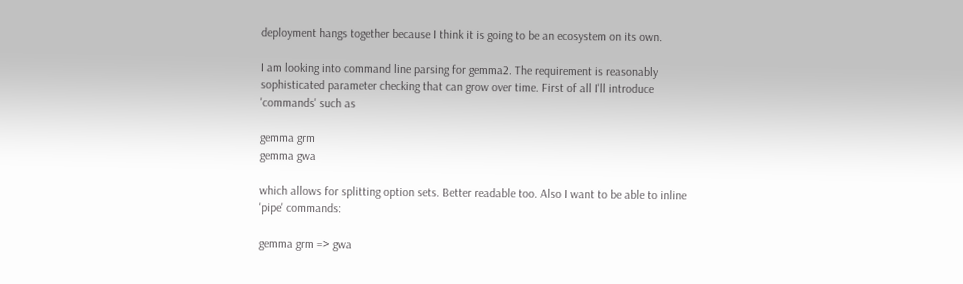deployment hangs together because I think it is going to be an ecosystem on its own.

I am looking into command line parsing for gemma2. The requirement is reasonably sophisticated parameter checking that can grow over time. First of all I'll introduce 'commands' such as

gemma grm
gemma gwa

which allows for splitting option sets. Better readable too. Also I want to be able to inline 'pipe' commands:

gemma grm => gwa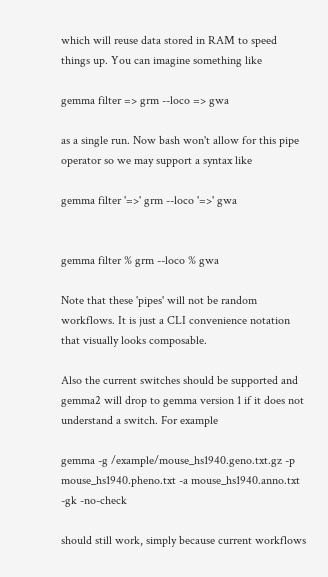which will reuse data stored in RAM to speed things up. You can imagine something like

gemma filter => grm --loco => gwa

as a single run. Now bash won't allow for this pipe operator so we may support a syntax like

gemma filter '=>' grm --loco '=>' gwa


gemma filter % grm --loco % gwa

Note that these 'pipes' will not be random workflows. It is just a CLI convenience notation that visually looks composable.

Also the current switches should be supported and gemma2 will drop to gemma version 1 if it does not understand a switch. For example

gemma -g /example/mouse_hs1940.geno.txt.gz -p mouse_hs1940.pheno.txt -a mouse_hs1940.anno.txt -gk -no-check

should still work, simply because current workflows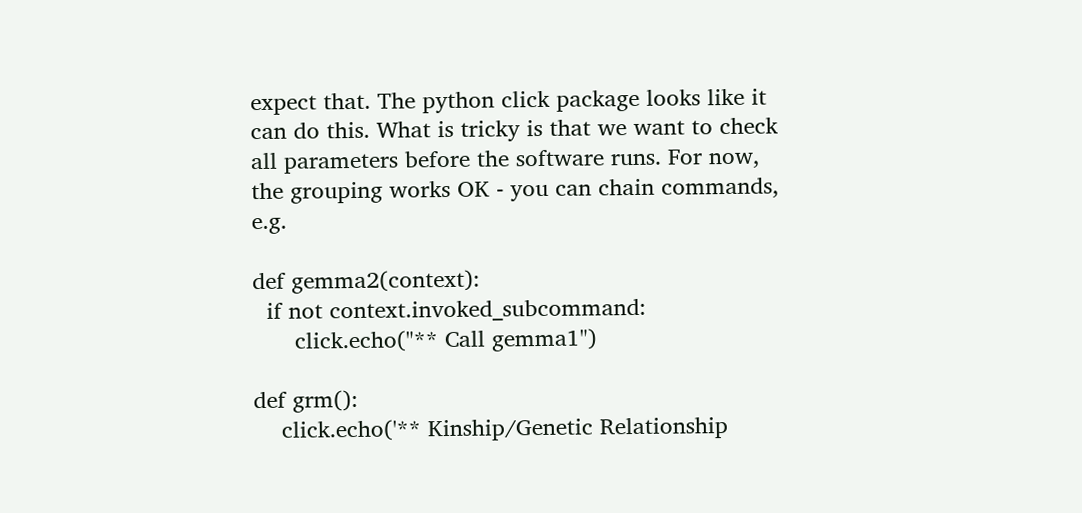expect that. The python click package looks like it can do this. What is tricky is that we want to check all parameters before the software runs. For now, the grouping works OK - you can chain commands, e.g.

def gemma2(context):
  if not context.invoked_subcommand:
      click.echo("** Call gemma1")

def grm():
    click.echo('** Kinship/Genetic Relationship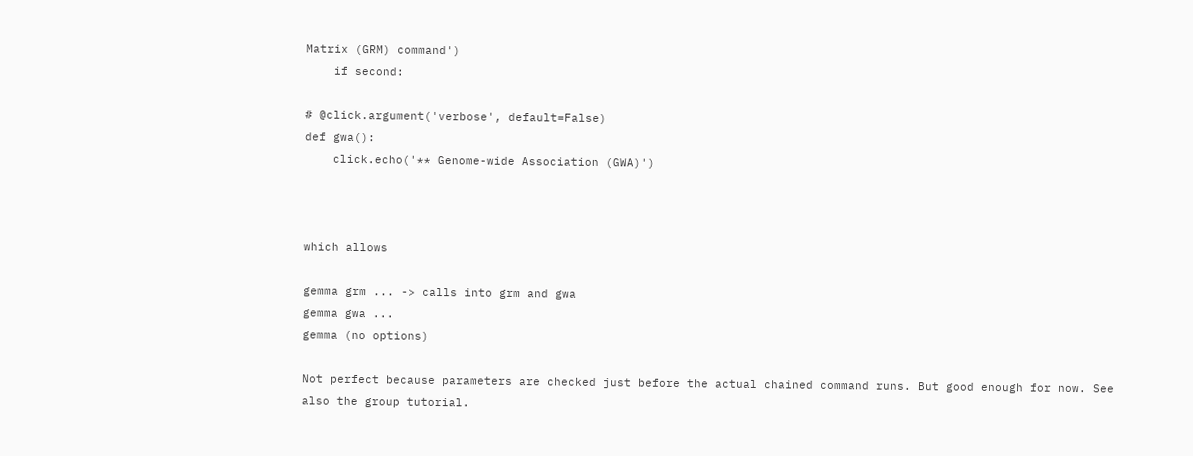Matrix (GRM) command')
    if second:

# @click.argument('verbose', default=False)
def gwa():
    click.echo('** Genome-wide Association (GWA)')



which allows

gemma grm ... -> calls into grm and gwa
gemma gwa ...
gemma (no options)

Not perfect because parameters are checked just before the actual chained command runs. But good enough for now. See also the group tutorial.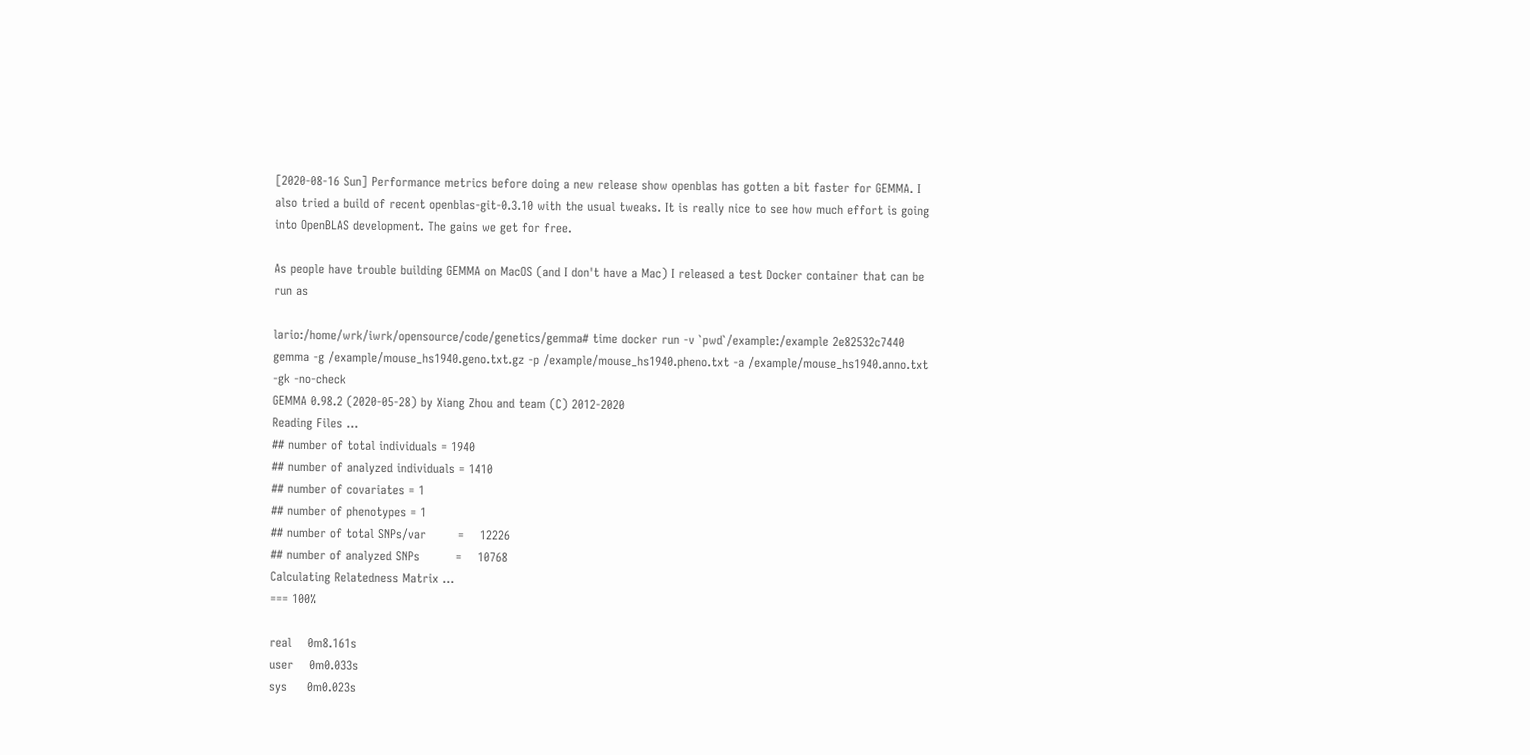[2020-08-16 Sun] Performance metrics before doing a new release show openblas has gotten a bit faster for GEMMA. I also tried a build of recent openblas-git-0.3.10 with the usual tweaks. It is really nice to see how much effort is going into OpenBLAS development. The gains we get for free.

As people have trouble building GEMMA on MacOS (and I don't have a Mac) I released a test Docker container that can be run as

lario:/home/wrk/iwrk/opensource/code/genetics/gemma# time docker run -v `pwd`/example:/example 2e82532c7440 gemma -g /example/mouse_hs1940.geno.txt.gz -p /example/mouse_hs1940.pheno.txt -a /example/mouse_hs1940.anno.txt -gk -no-check
GEMMA 0.98.2 (2020-05-28) by Xiang Zhou and team (C) 2012-2020
Reading Files ...
## number of total individuals = 1940
## number of analyzed individuals = 1410
## number of covariates = 1
## number of phenotypes = 1
## number of total SNPs/var        =    12226
## number of analyzed SNPs         =    10768
Calculating Relatedness Matrix ...
=== 100%

real    0m8.161s
user    0m0.033s
sys     0m0.023s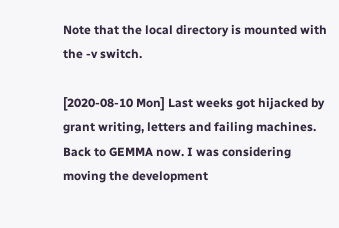Note that the local directory is mounted with the -v switch.

[2020-08-10 Mon] Last weeks got hijacked by grant writing, letters and failing machines. Back to GEMMA now. I was considering moving the development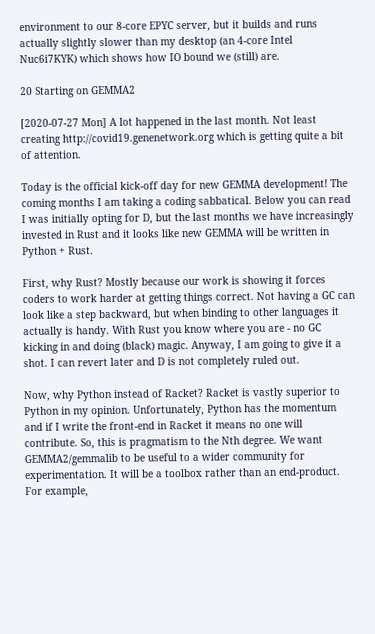environment to our 8-core EPYC server, but it builds and runs actually slightly slower than my desktop (an 4-core Intel Nuc6i7KYK) which shows how IO bound we (still) are.

20 Starting on GEMMA2

[2020-07-27 Mon] A lot happened in the last month. Not least creating http://covid19.genenetwork.org which is getting quite a bit of attention.

Today is the official kick-off day for new GEMMA development! The coming months I am taking a coding sabbatical. Below you can read I was initially opting for D, but the last months we have increasingly invested in Rust and it looks like new GEMMA will be written in Python + Rust.

First, why Rust? Mostly because our work is showing it forces coders to work harder at getting things correct. Not having a GC can look like a step backward, but when binding to other languages it actually is handy. With Rust you know where you are - no GC kicking in and doing (black) magic. Anyway, I am going to give it a shot. I can revert later and D is not completely ruled out.

Now, why Python instead of Racket? Racket is vastly superior to Python in my opinion. Unfortunately, Python has the momentum and if I write the front-end in Racket it means no one will contribute. So, this is pragmatism to the Nth degree. We want GEMMA2/gemmalib to be useful to a wider community for experimentation. It will be a toolbox rather than an end-product. For example,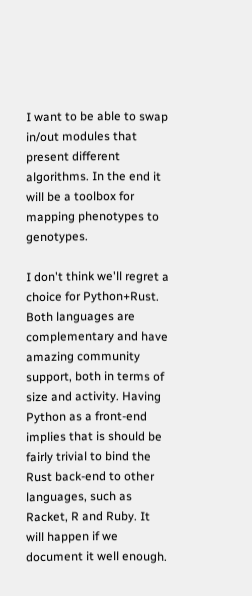I want to be able to swap in/out modules that present different algorithms. In the end it will be a toolbox for mapping phenotypes to genotypes.

I don't think we'll regret a choice for Python+Rust. Both languages are complementary and have amazing community support, both in terms of size and activity. Having Python as a front-end implies that is should be fairly trivial to bind the Rust back-end to other languages, such as Racket, R and Ruby. It will happen if we document it well enough.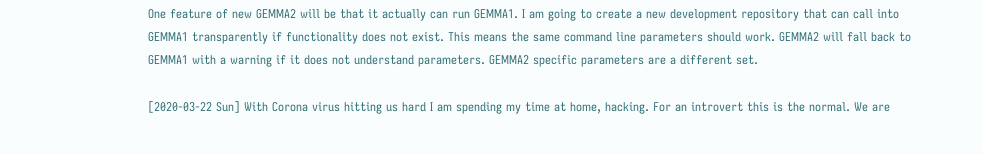One feature of new GEMMA2 will be that it actually can run GEMMA1. I am going to create a new development repository that can call into GEMMA1 transparently if functionality does not exist. This means the same command line parameters should work. GEMMA2 will fall back to GEMMA1 with a warning if it does not understand parameters. GEMMA2 specific parameters are a different set.

[2020-03-22 Sun] With Corona virus hitting us hard I am spending my time at home, hacking. For an introvert this is the normal. We are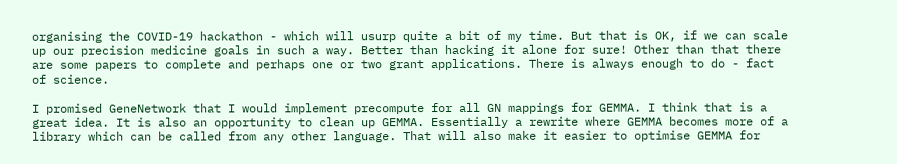organising the COVID-19 hackathon - which will usurp quite a bit of my time. But that is OK, if we can scale up our precision medicine goals in such a way. Better than hacking it alone for sure! Other than that there are some papers to complete and perhaps one or two grant applications. There is always enough to do - fact of science.

I promised GeneNetwork that I would implement precompute for all GN mappings for GEMMA. I think that is a great idea. It is also an opportunity to clean up GEMMA. Essentially a rewrite where GEMMA becomes more of a library which can be called from any other language. That will also make it easier to optimise GEMMA for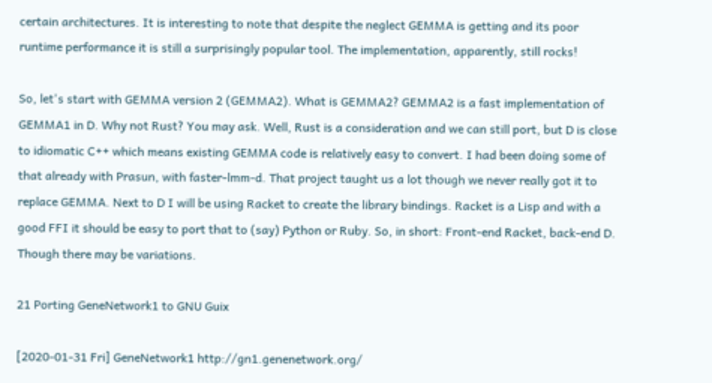certain architectures. It is interesting to note that despite the neglect GEMMA is getting and its poor runtime performance it is still a surprisingly popular tool. The implementation, apparently, still rocks!

So, let's start with GEMMA version 2 (GEMMA2). What is GEMMA2? GEMMA2 is a fast implementation of GEMMA1 in D. Why not Rust? You may ask. Well, Rust is a consideration and we can still port, but D is close to idiomatic C++ which means existing GEMMA code is relatively easy to convert. I had been doing some of that already with Prasun, with faster-lmm-d. That project taught us a lot though we never really got it to replace GEMMA. Next to D I will be using Racket to create the library bindings. Racket is a Lisp and with a good FFI it should be easy to port that to (say) Python or Ruby. So, in short: Front-end Racket, back-end D. Though there may be variations.

21 Porting GeneNetwork1 to GNU Guix

[2020-01-31 Fri] GeneNetwork1 http://gn1.genenetwork.org/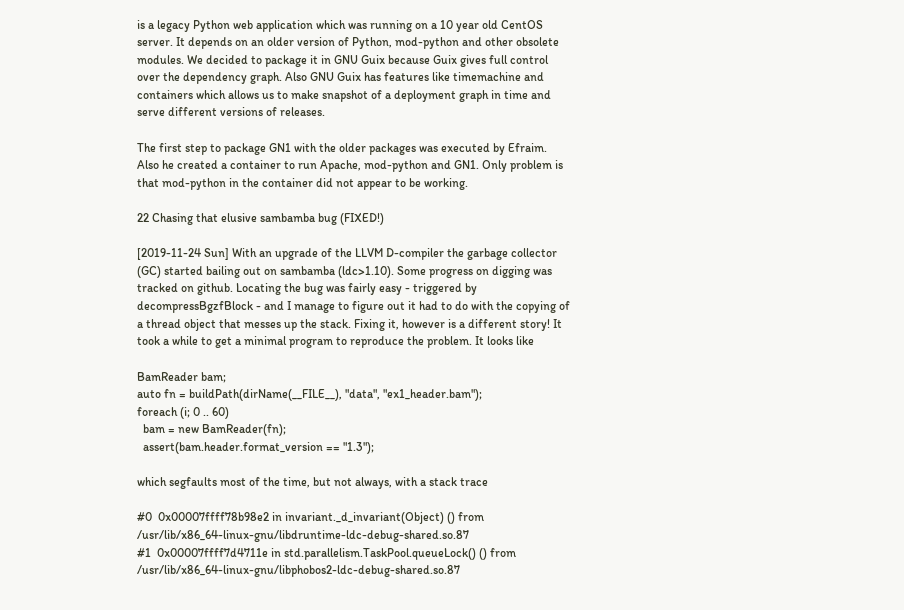is a legacy Python web application which was running on a 10 year old CentOS server. It depends on an older version of Python, mod-python and other obsolete modules. We decided to package it in GNU Guix because Guix gives full control over the dependency graph. Also GNU Guix has features like timemachine and containers which allows us to make snapshot of a deployment graph in time and serve different versions of releases.

The first step to package GN1 with the older packages was executed by Efraim. Also he created a container to run Apache, mod-python and GN1. Only problem is that mod-python in the container did not appear to be working.

22 Chasing that elusive sambamba bug (FIXED!)

[2019-11-24 Sun] With an upgrade of the LLVM D-compiler the garbage collector (GC) started bailing out on sambamba (ldc>1.10). Some progress on digging was tracked on github. Locating the bug was fairly easy - triggered by decompressBgzfBlock - and I manage to figure out it had to do with the copying of a thread object that messes up the stack. Fixing it, however is a different story! It took a while to get a minimal program to reproduce the problem. It looks like

BamReader bam;
auto fn = buildPath(dirName(__FILE__), "data", "ex1_header.bam");
foreach (i; 0 .. 60)
  bam = new BamReader(fn);
  assert(bam.header.format_version == "1.3");

which segfaults most of the time, but not always, with a stack trace

#0  0x00007ffff78b98e2 in invariant._d_invariant(Object) () from /usr/lib/x86_64-linux-gnu/libdruntime-ldc-debug-shared.so.87
#1  0x00007ffff7d4711e in std.parallelism.TaskPool.queueLock() () from /usr/lib/x86_64-linux-gnu/libphobos2-ldc-debug-shared.so.87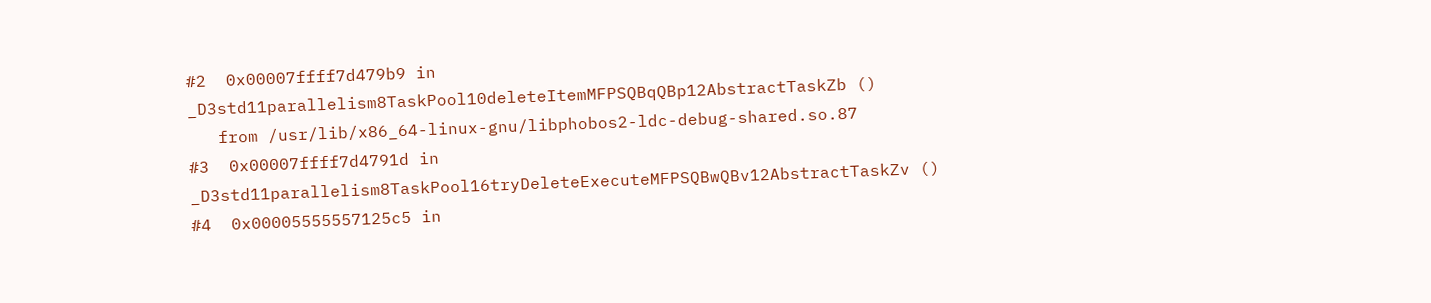#2  0x00007ffff7d479b9 in _D3std11parallelism8TaskPool10deleteItemMFPSQBqQBp12AbstractTaskZb ()
   from /usr/lib/x86_64-linux-gnu/libphobos2-ldc-debug-shared.so.87
#3  0x00007ffff7d4791d in _D3std11parallelism8TaskPool16tryDeleteExecuteMFPSQBwQBv12AbstractTaskZv ()
#4  0x00005555557125c5 in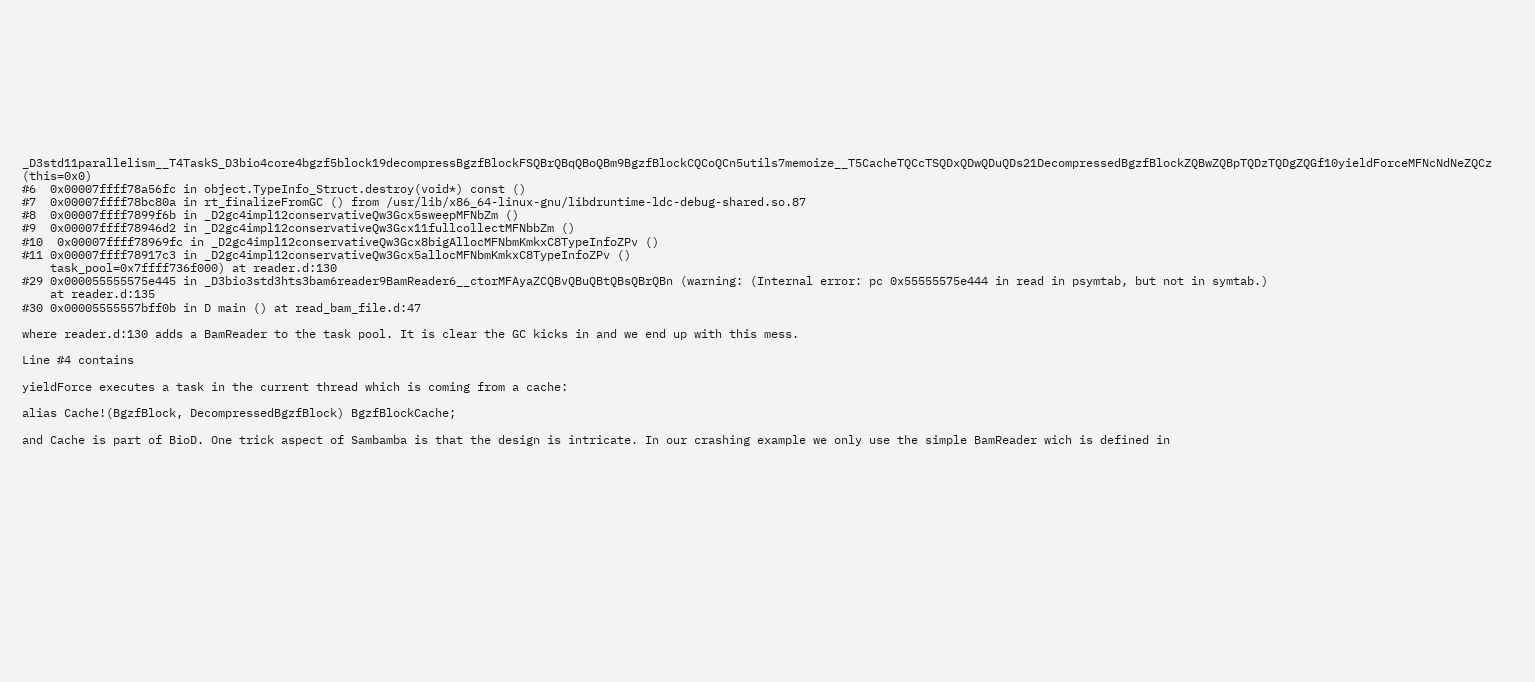_D3std11parallelism__T4TaskS_D3bio4core4bgzf5block19decompressBgzfBlockFSQBrQBqQBoQBm9BgzfBlockCQCoQCn5utils7memoize__T5CacheTQCcTSQDxQDwQDuQDs21DecompressedBgzfBlockZQBwZQBpTQDzTQDgZQGf10yieldForceMFNcNdNeZQCz (this=0x0)
#6  0x00007ffff78a56fc in object.TypeInfo_Struct.destroy(void*) const ()
#7  0x00007ffff78bc80a in rt_finalizeFromGC () from /usr/lib/x86_64-linux-gnu/libdruntime-ldc-debug-shared.so.87
#8  0x00007ffff7899f6b in _D2gc4impl12conservativeQw3Gcx5sweepMFNbZm ()
#9  0x00007ffff78946d2 in _D2gc4impl12conservativeQw3Gcx11fullcollectMFNbbZm ()
#10  0x00007ffff78969fc in _D2gc4impl12conservativeQw3Gcx8bigAllocMFNbmKmkxC8TypeInfoZPv ()
#11 0x00007ffff78917c3 in _D2gc4impl12conservativeQw3Gcx5allocMFNbmKmkxC8TypeInfoZPv ()
    task_pool=0x7ffff736f000) at reader.d:130
#29 0x000055555575e445 in _D3bio3std3hts3bam6reader9BamReader6__ctorMFAyaZCQBvQBuQBtQBsQBrQBn (warning: (Internal error: pc 0x55555575e444 in read in psymtab, but not in symtab.)
    at reader.d:135
#30 0x00005555557bff0b in D main () at read_bam_file.d:47

where reader.d:130 adds a BamReader to the task pool. It is clear the GC kicks in and we end up with this mess.

Line #4 contains

yieldForce executes a task in the current thread which is coming from a cache:

alias Cache!(BgzfBlock, DecompressedBgzfBlock) BgzfBlockCache;

and Cache is part of BioD. One trick aspect of Sambamba is that the design is intricate. In our crashing example we only use the simple BamReader wich is defined in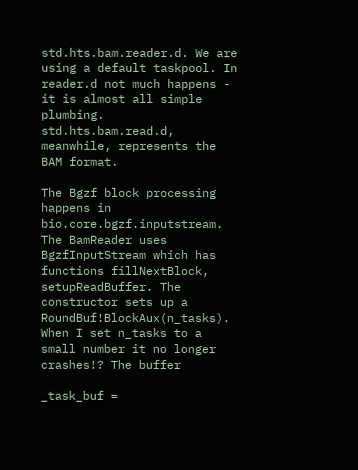std.hts.bam.reader.d. We are using a default taskpool. In reader.d not much happens - it is almost all simple plumbing. std.hts.bam.read.d, meanwhile, represents the BAM format.

The Bgzf block processing happens in bio.core.bgzf.inputstream. The BamReader uses BgzfInputStream which has functions fillNextBlock, setupReadBuffer. The constructor sets up a RoundBuf!BlockAux(n_tasks). When I set n_tasks to a small number it no longer crashes!? The buffer

_task_buf =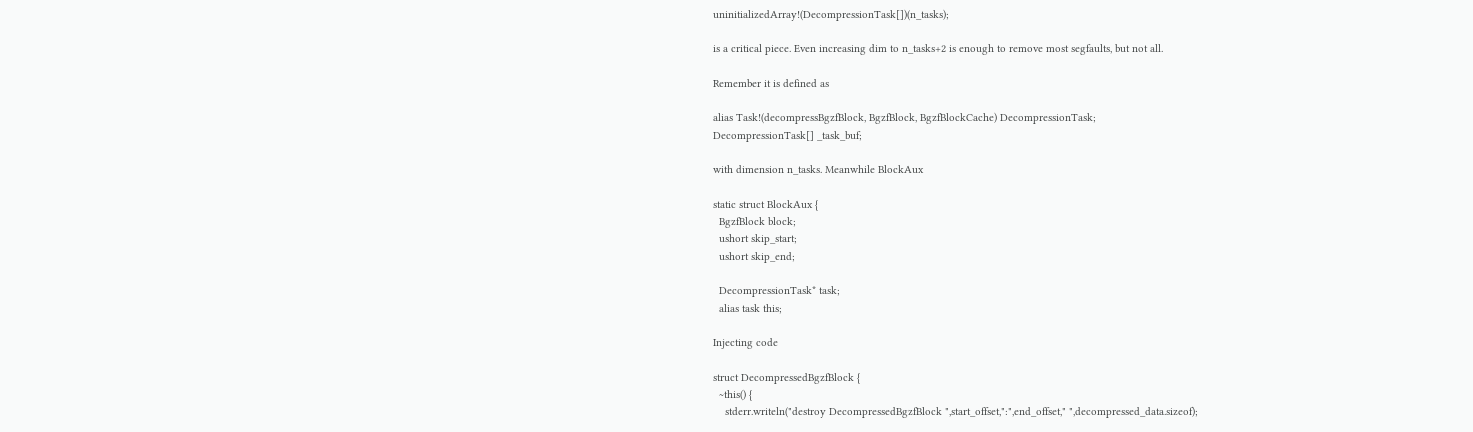uninitializedArray!(DecompressionTask[])(n_tasks);

is a critical piece. Even increasing dim to n_tasks+2 is enough to remove most segfaults, but not all.

Remember it is defined as

alias Task!(decompressBgzfBlock, BgzfBlock, BgzfBlockCache) DecompressionTask;
DecompressionTask[] _task_buf;

with dimension n_tasks. Meanwhile BlockAux

static struct BlockAux {
  BgzfBlock block;
  ushort skip_start;
  ushort skip_end;

  DecompressionTask* task;
  alias task this;

Injecting code

struct DecompressedBgzfBlock {
  ~this() {
    stderr.writeln("destroy DecompressedBgzfBlock ",start_offset,":",end_offset," ",decompressed_data.sizeof);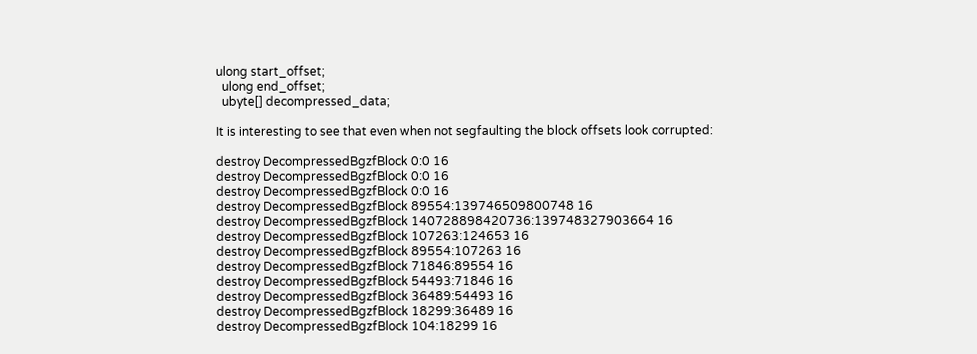ulong start_offset;
  ulong end_offset;
  ubyte[] decompressed_data;

It is interesting to see that even when not segfaulting the block offsets look corrupted:

destroy DecompressedBgzfBlock 0:0 16
destroy DecompressedBgzfBlock 0:0 16
destroy DecompressedBgzfBlock 0:0 16
destroy DecompressedBgzfBlock 89554:139746509800748 16
destroy DecompressedBgzfBlock 140728898420736:139748327903664 16
destroy DecompressedBgzfBlock 107263:124653 16
destroy DecompressedBgzfBlock 89554:107263 16
destroy DecompressedBgzfBlock 71846:89554 16
destroy DecompressedBgzfBlock 54493:71846 16
destroy DecompressedBgzfBlock 36489:54493 16
destroy DecompressedBgzfBlock 18299:36489 16
destroy DecompressedBgzfBlock 104:18299 16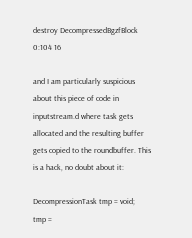destroy DecompressedBgzfBlock 0:104 16

and I am particularly suspicious about this piece of code in inputstream.d where task gets allocated and the resulting buffer gets copied to the roundbuffer. This is a hack, no doubt about it:

DecompressionTask tmp = void;
tmp =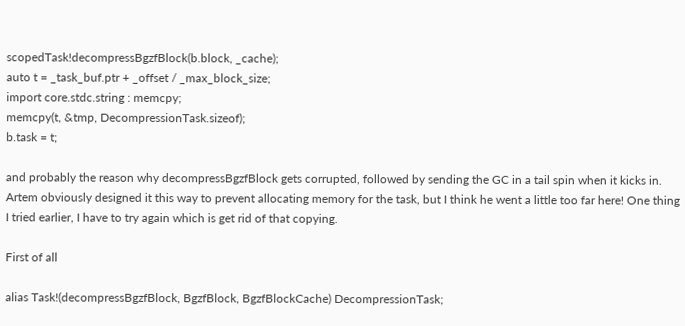scopedTask!decompressBgzfBlock(b.block, _cache);
auto t = _task_buf.ptr + _offset / _max_block_size;
import core.stdc.string : memcpy;
memcpy(t, &tmp, DecompressionTask.sizeof);
b.task = t;

and probably the reason why decompressBgzfBlock gets corrupted, followed by sending the GC in a tail spin when it kicks in. Artem obviously designed it this way to prevent allocating memory for the task, but I think he went a little too far here! One thing I tried earlier, I have to try again which is get rid of that copying.

First of all

alias Task!(decompressBgzfBlock, BgzfBlock, BgzfBlockCache) DecompressionTask;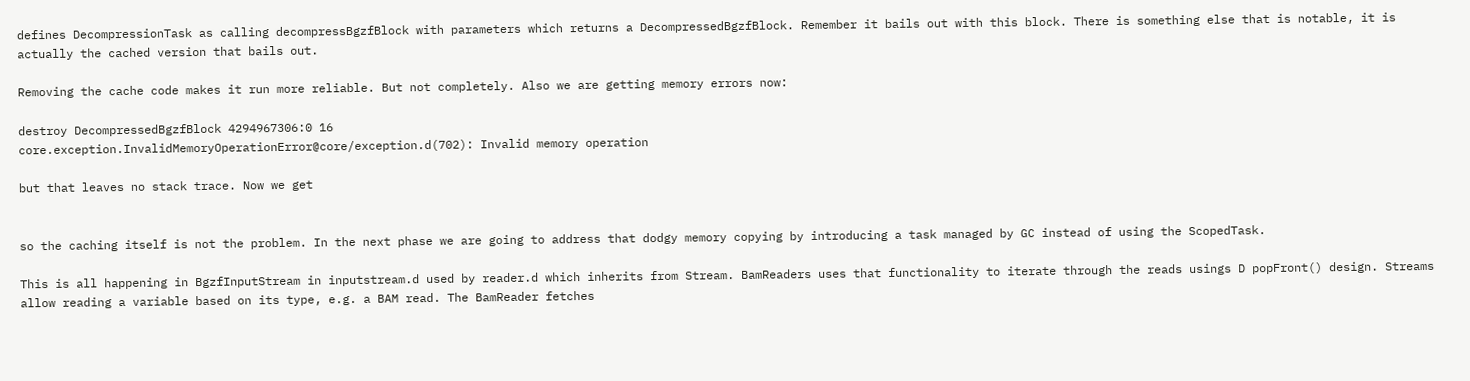defines DecompressionTask as calling decompressBgzfBlock with parameters which returns a DecompressedBgzfBlock. Remember it bails out with this block. There is something else that is notable, it is actually the cached version that bails out.

Removing the cache code makes it run more reliable. But not completely. Also we are getting memory errors now:

destroy DecompressedBgzfBlock 4294967306:0 16
core.exception.InvalidMemoryOperationError@core/exception.d(702): Invalid memory operation

but that leaves no stack trace. Now we get


so the caching itself is not the problem. In the next phase we are going to address that dodgy memory copying by introducing a task managed by GC instead of using the ScopedTask.

This is all happening in BgzfInputStream in inputstream.d used by reader.d which inherits from Stream. BamReaders uses that functionality to iterate through the reads usings D popFront() design. Streams allow reading a variable based on its type, e.g. a BAM read. The BamReader fetches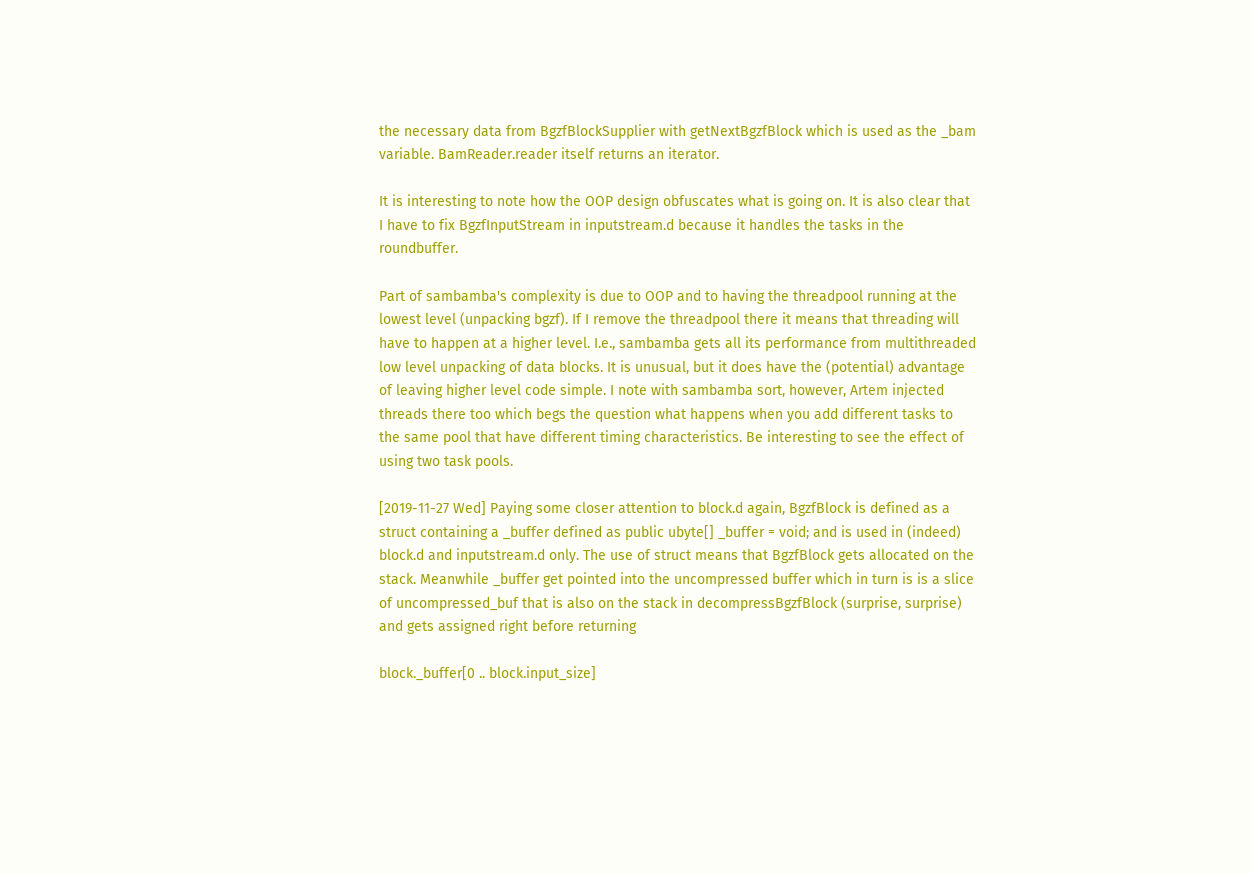the necessary data from BgzfBlockSupplier with getNextBgzfBlock which is used as the _bam variable. BamReader.reader itself returns an iterator.

It is interesting to note how the OOP design obfuscates what is going on. It is also clear that I have to fix BgzfInputStream in inputstream.d because it handles the tasks in the roundbuffer.

Part of sambamba's complexity is due to OOP and to having the threadpool running at the lowest level (unpacking bgzf). If I remove the threadpool there it means that threading will have to happen at a higher level. I.e., sambamba gets all its performance from multithreaded low level unpacking of data blocks. It is unusual, but it does have the (potential) advantage of leaving higher level code simple. I note with sambamba sort, however, Artem injected threads there too which begs the question what happens when you add different tasks to the same pool that have different timing characteristics. Be interesting to see the effect of using two task pools.

[2019-11-27 Wed] Paying some closer attention to block.d again, BgzfBlock is defined as a struct containing a _buffer defined as public ubyte[] _buffer = void; and is used in (indeed) block.d and inputstream.d only. The use of struct means that BgzfBlock gets allocated on the stack. Meanwhile _buffer get pointed into the uncompressed buffer which in turn is is a slice of uncompressed_buf that is also on the stack in decompressBgzfBlock (surprise, surprise) and gets assigned right before returning

block._buffer[0 .. block.input_size]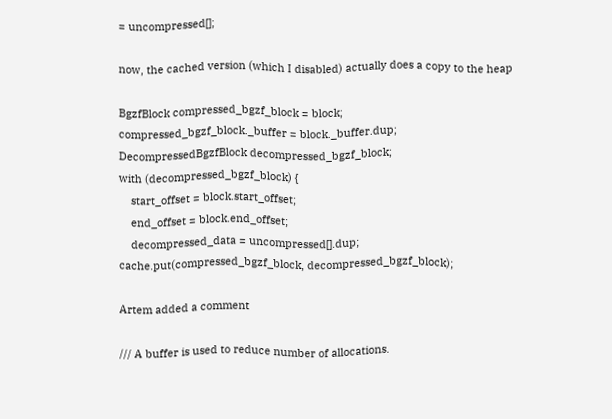= uncompressed[];

now, the cached version (which I disabled) actually does a copy to the heap

BgzfBlock compressed_bgzf_block = block;
compressed_bgzf_block._buffer = block._buffer.dup;
DecompressedBgzfBlock decompressed_bgzf_block;
with (decompressed_bgzf_block) {
    start_offset = block.start_offset;
    end_offset = block.end_offset;
    decompressed_data = uncompressed[].dup;
cache.put(compressed_bgzf_block, decompressed_bgzf_block);

Artem added a comment

/// A buffer is used to reduce number of allocations.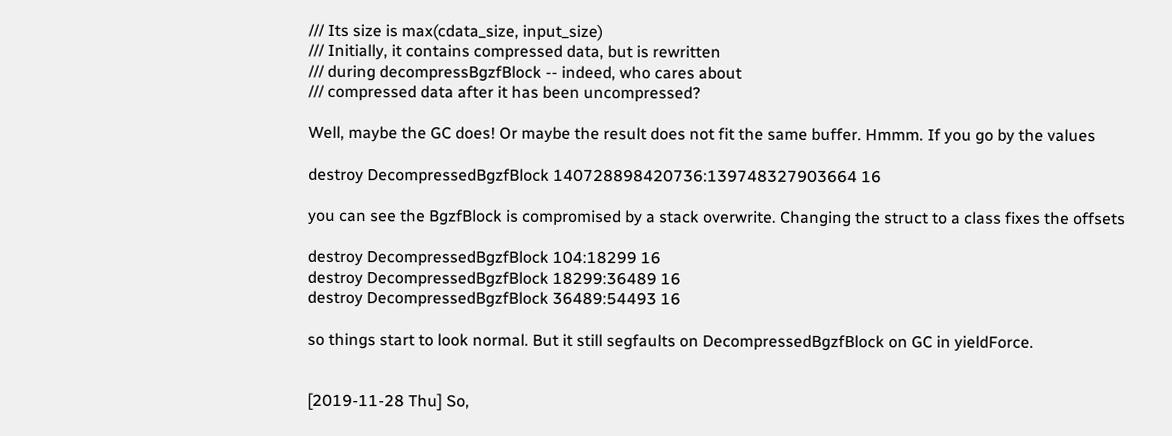/// Its size is max(cdata_size, input_size)
/// Initially, it contains compressed data, but is rewritten
/// during decompressBgzfBlock -- indeed, who cares about
/// compressed data after it has been uncompressed?

Well, maybe the GC does! Or maybe the result does not fit the same buffer. Hmmm. If you go by the values

destroy DecompressedBgzfBlock 140728898420736:139748327903664 16

you can see the BgzfBlock is compromised by a stack overwrite. Changing the struct to a class fixes the offsets

destroy DecompressedBgzfBlock 104:18299 16
destroy DecompressedBgzfBlock 18299:36489 16
destroy DecompressedBgzfBlock 36489:54493 16

so things start to look normal. But it still segfaults on DecompressedBgzfBlock on GC in yieldForce.


[2019-11-28 Thu] So,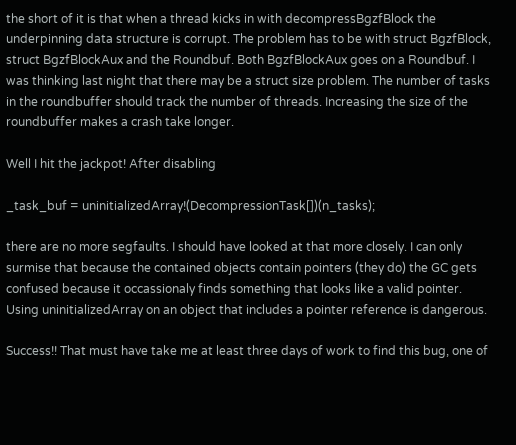the short of it is that when a thread kicks in with decompressBgzfBlock the underpinning data structure is corrupt. The problem has to be with struct BgzfBlock, struct BgzfBlockAux and the Roundbuf. Both BgzfBlockAux goes on a Roundbuf. I was thinking last night that there may be a struct size problem. The number of tasks in the roundbuffer should track the number of threads. Increasing the size of the roundbuffer makes a crash take longer.

Well I hit the jackpot! After disabling

_task_buf = uninitializedArray!(DecompressionTask[])(n_tasks);

there are no more segfaults. I should have looked at that more closely. I can only surmise that because the contained objects contain pointers (they do) the GC gets confused because it occassionaly finds something that looks like a valid pointer. Using uninitializedArray on an object that includes a pointer reference is dangerous.

Success!! That must have take me at least three days of work to find this bug, one of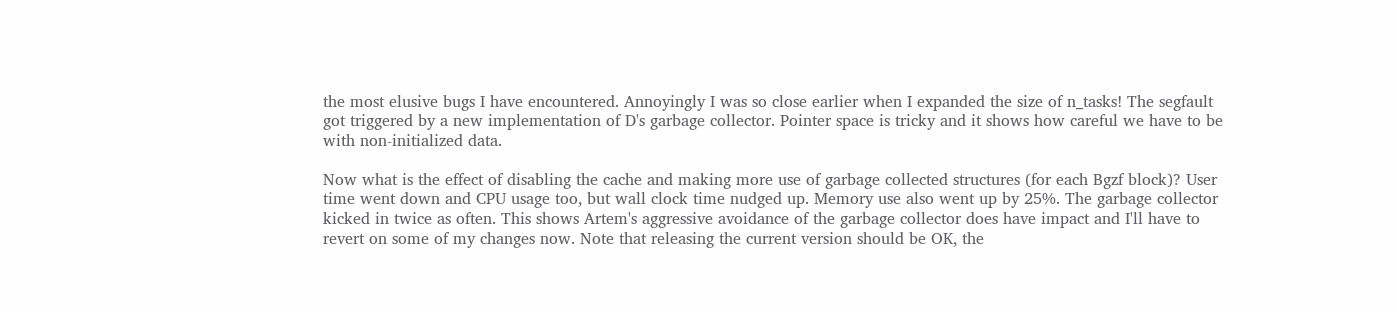the most elusive bugs I have encountered. Annoyingly I was so close earlier when I expanded the size of n_tasks! The segfault got triggered by a new implementation of D's garbage collector. Pointer space is tricky and it shows how careful we have to be with non-initialized data.

Now what is the effect of disabling the cache and making more use of garbage collected structures (for each Bgzf block)? User time went down and CPU usage too, but wall clock time nudged up. Memory use also went up by 25%. The garbage collector kicked in twice as often. This shows Artem's aggressive avoidance of the garbage collector does have impact and I'll have to revert on some of my changes now. Note that releasing the current version should be OK, the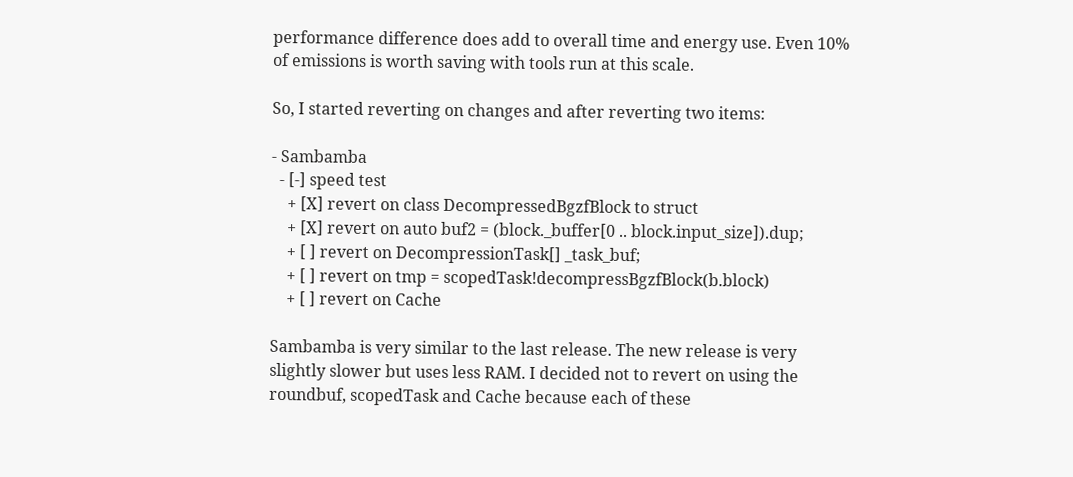performance difference does add to overall time and energy use. Even 10% of emissions is worth saving with tools run at this scale.

So, I started reverting on changes and after reverting two items:

- Sambamba
  - [-] speed test
    + [X] revert on class DecompressedBgzfBlock to struct
    + [X] revert on auto buf2 = (block._buffer[0 .. block.input_size]).dup;
    + [ ] revert on DecompressionTask[] _task_buf;
    + [ ] revert on tmp = scopedTask!decompressBgzfBlock(b.block)
    + [ ] revert on Cache

Sambamba is very similar to the last release. The new release is very slightly slower but uses less RAM. I decided not to revert on using the roundbuf, scopedTask and Cache because each of these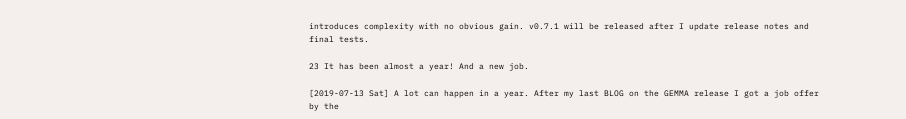introduces complexity with no obvious gain. v0.7.1 will be released after I update release notes and final tests.

23 It has been almost a year! And a new job.

[2019-07-13 Sat] A lot can happen in a year. After my last BLOG on the GEMMA release I got a job offer by the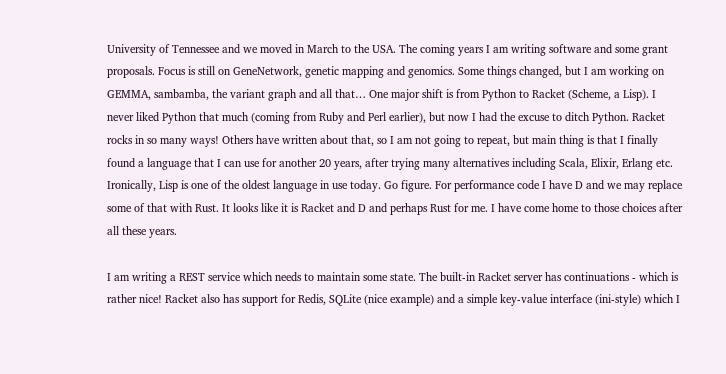University of Tennessee and we moved in March to the USA. The coming years I am writing software and some grant proposals. Focus is still on GeneNetwork, genetic mapping and genomics. Some things changed, but I am working on GEMMA, sambamba, the variant graph and all that… One major shift is from Python to Racket (Scheme, a Lisp). I never liked Python that much (coming from Ruby and Perl earlier), but now I had the excuse to ditch Python. Racket rocks in so many ways! Others have written about that, so I am not going to repeat, but main thing is that I finally found a language that I can use for another 20 years, after trying many alternatives including Scala, Elixir, Erlang etc. Ironically, Lisp is one of the oldest language in use today. Go figure. For performance code I have D and we may replace some of that with Rust. It looks like it is Racket and D and perhaps Rust for me. I have come home to those choices after all these years.

I am writing a REST service which needs to maintain some state. The built-in Racket server has continuations - which is rather nice! Racket also has support for Redis, SQLite (nice example) and a simple key-value interface (ini-style) which I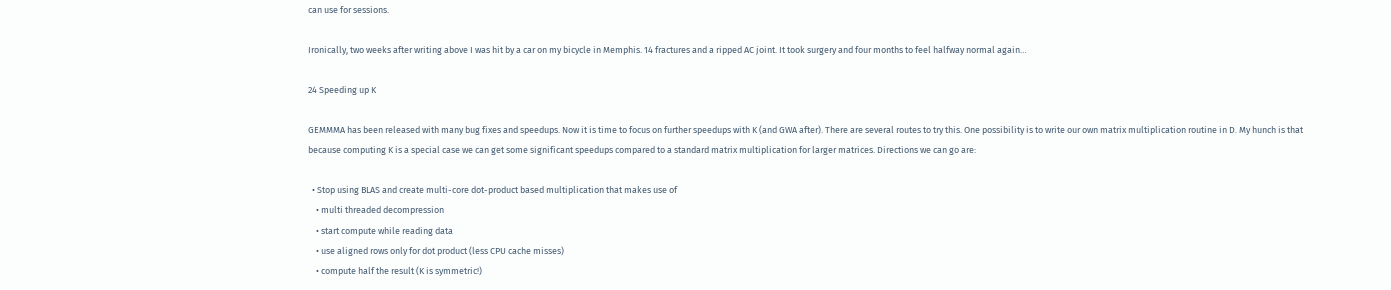can use for sessions.

Ironically, two weeks after writing above I was hit by a car on my bicycle in Memphis. 14 fractures and a ripped AC joint. It took surgery and four months to feel halfway normal again…

24 Speeding up K

GEMMMA has been released with many bug fixes and speedups. Now it is time to focus on further speedups with K (and GWA after). There are several routes to try this. One possibility is to write our own matrix multiplication routine in D. My hunch is that because computing K is a special case we can get some significant speedups compared to a standard matrix multiplication for larger matrices. Directions we can go are:

  • Stop using BLAS and create multi-core dot-product based multiplication that makes use of
    • multi threaded decompression
    • start compute while reading data
    • use aligned rows only for dot product (less CPU cache misses)
    • compute half the result (K is symmetric!)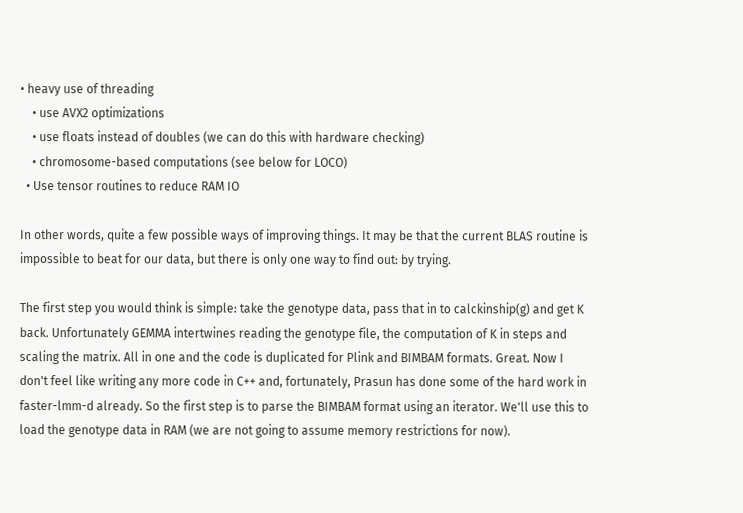• heavy use of threading
    • use AVX2 optimizations
    • use floats instead of doubles (we can do this with hardware checking)
    • chromosome-based computations (see below for LOCO)
  • Use tensor routines to reduce RAM IO

In other words, quite a few possible ways of improving things. It may be that the current BLAS routine is impossible to beat for our data, but there is only one way to find out: by trying.

The first step you would think is simple: take the genotype data, pass that in to calckinship(g) and get K back. Unfortunately GEMMA intertwines reading the genotype file, the computation of K in steps and scaling the matrix. All in one and the code is duplicated for Plink and BIMBAM formats. Great. Now I don't feel like writing any more code in C++ and, fortunately, Prasun has done some of the hard work in faster-lmm-d already. So the first step is to parse the BIMBAM format using an iterator. We'll use this to load the genotype data in RAM (we are not going to assume memory restrictions for now).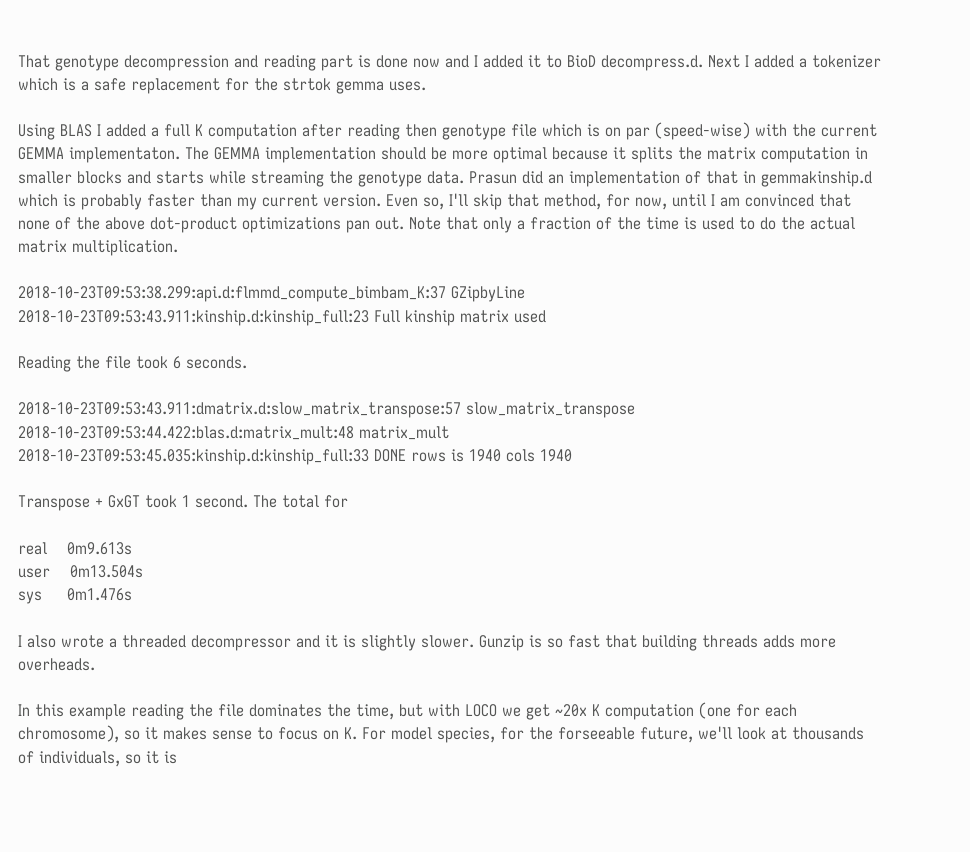That genotype decompression and reading part is done now and I added it to BioD decompress.d. Next I added a tokenizer which is a safe replacement for the strtok gemma uses.

Using BLAS I added a full K computation after reading then genotype file which is on par (speed-wise) with the current GEMMA implementaton. The GEMMA implementation should be more optimal because it splits the matrix computation in smaller blocks and starts while streaming the genotype data. Prasun did an implementation of that in gemmakinship.d which is probably faster than my current version. Even so, I'll skip that method, for now, until I am convinced that none of the above dot-product optimizations pan out. Note that only a fraction of the time is used to do the actual matrix multiplication.

2018-10-23T09:53:38.299:api.d:flmmd_compute_bimbam_K:37 GZipbyLine
2018-10-23T09:53:43.911:kinship.d:kinship_full:23 Full kinship matrix used

Reading the file took 6 seconds.

2018-10-23T09:53:43.911:dmatrix.d:slow_matrix_transpose:57 slow_matrix_transpose
2018-10-23T09:53:44.422:blas.d:matrix_mult:48 matrix_mult
2018-10-23T09:53:45.035:kinship.d:kinship_full:33 DONE rows is 1940 cols 1940

Transpose + GxGT took 1 second. The total for

real    0m9.613s
user    0m13.504s
sys     0m1.476s

I also wrote a threaded decompressor and it is slightly slower. Gunzip is so fast that building threads adds more overheads.

In this example reading the file dominates the time, but with LOCO we get ~20x K computation (one for each chromosome), so it makes sense to focus on K. For model species, for the forseeable future, we'll look at thousands of individuals, so it is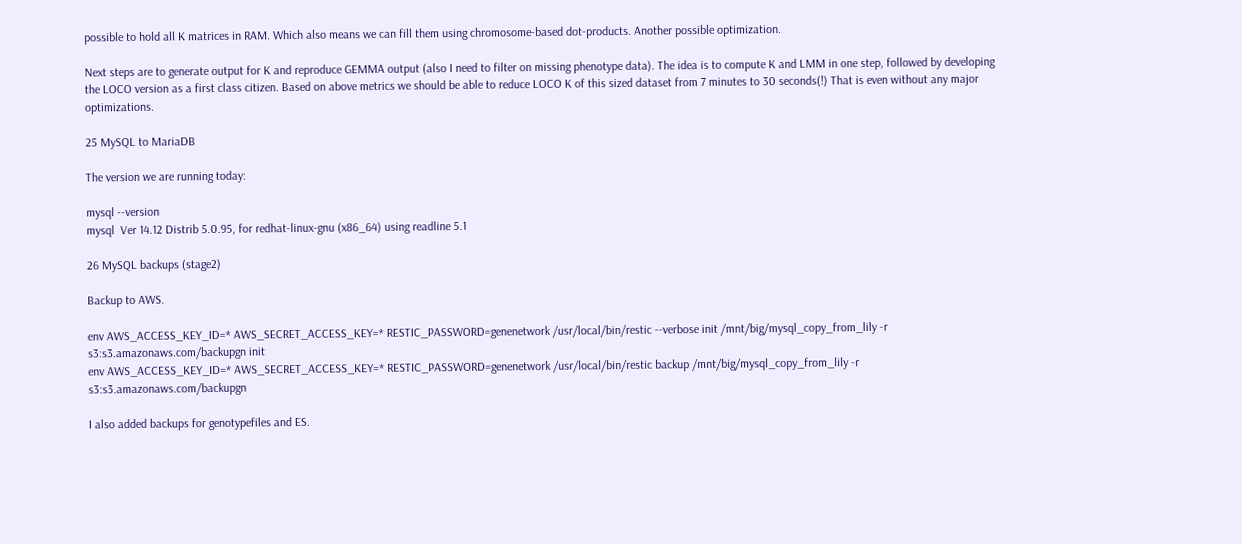possible to hold all K matrices in RAM. Which also means we can fill them using chromosome-based dot-products. Another possible optimization.

Next steps are to generate output for K and reproduce GEMMA output (also I need to filter on missing phenotype data). The idea is to compute K and LMM in one step, followed by developing the LOCO version as a first class citizen. Based on above metrics we should be able to reduce LOCO K of this sized dataset from 7 minutes to 30 seconds(!) That is even without any major optimizations.

25 MySQL to MariaDB

The version we are running today:

mysql --version
mysql  Ver 14.12 Distrib 5.0.95, for redhat-linux-gnu (x86_64) using readline 5.1

26 MySQL backups (stage2)

Backup to AWS.

env AWS_ACCESS_KEY_ID=* AWS_SECRET_ACCESS_KEY=* RESTIC_PASSWORD=genenetwork /usr/local/bin/restic --verbose init /mnt/big/mysql_copy_from_lily -r s3:s3.amazonaws.com/backupgn init
env AWS_ACCESS_KEY_ID=* AWS_SECRET_ACCESS_KEY=* RESTIC_PASSWORD=genenetwork /usr/local/bin/restic backup /mnt/big/mysql_copy_from_lily -r s3:s3.amazonaws.com/backupgn

I also added backups for genotypefiles and ES.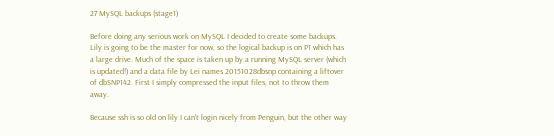27 MySQL backups (stage1)

Before doing any serious work on MySQL I decided to create some backups. Lily is going to be the master for now, so the logical backup is on P1 which has a large drive. Much of the space is taken up by a running MySQL server (which is updated!) and a data file by Lei names 20151028dbsnp containing a liftover of dbSNP142. First I simply compressed the input files, not to throw them away.

Because ssh is so old on lily I can't login nicely from Penguin, but the other way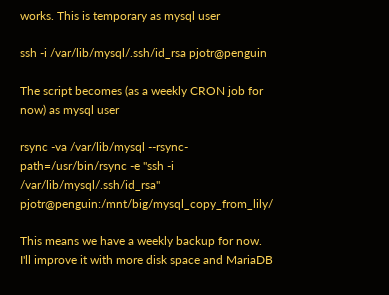works. This is temporary as mysql user

ssh -i /var/lib/mysql/.ssh/id_rsa pjotr@penguin

The script becomes (as a weekly CRON job for now) as mysql user

rsync -va /var/lib/mysql --rsync-path=/usr/bin/rsync -e "ssh -i /var/lib/mysql/.ssh/id_rsa" pjotr@penguin:/mnt/big/mysql_copy_from_lily/

This means we have a weekly backup for now. I'll improve it with more disk space and MariaDB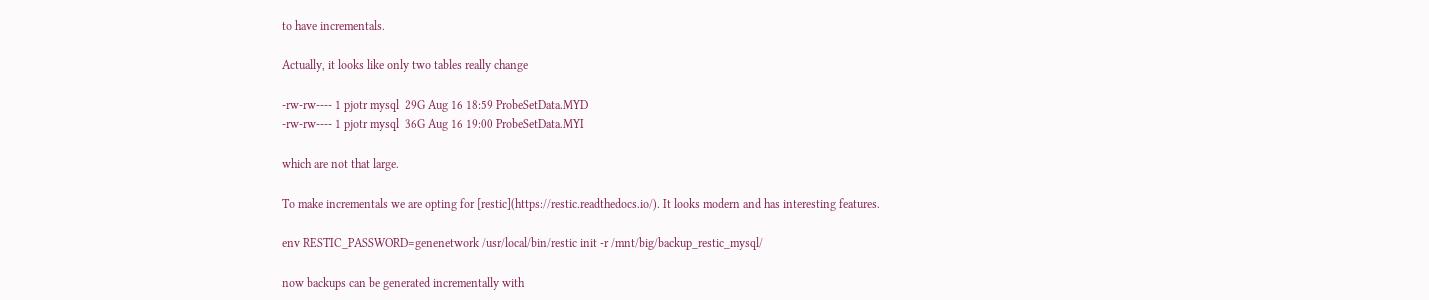to have incrementals.

Actually, it looks like only two tables really change

-rw-rw---- 1 pjotr mysql  29G Aug 16 18:59 ProbeSetData.MYD
-rw-rw---- 1 pjotr mysql  36G Aug 16 19:00 ProbeSetData.MYI

which are not that large.

To make incrementals we are opting for [restic](https://restic.readthedocs.io/). It looks modern and has interesting features.

env RESTIC_PASSWORD=genenetwork /usr/local/bin/restic init -r /mnt/big/backup_restic_mysql/

now backups can be generated incrementally with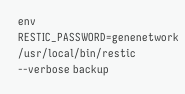env RESTIC_PASSWORD=genenetwork /usr/local/bin/restic --verbose backup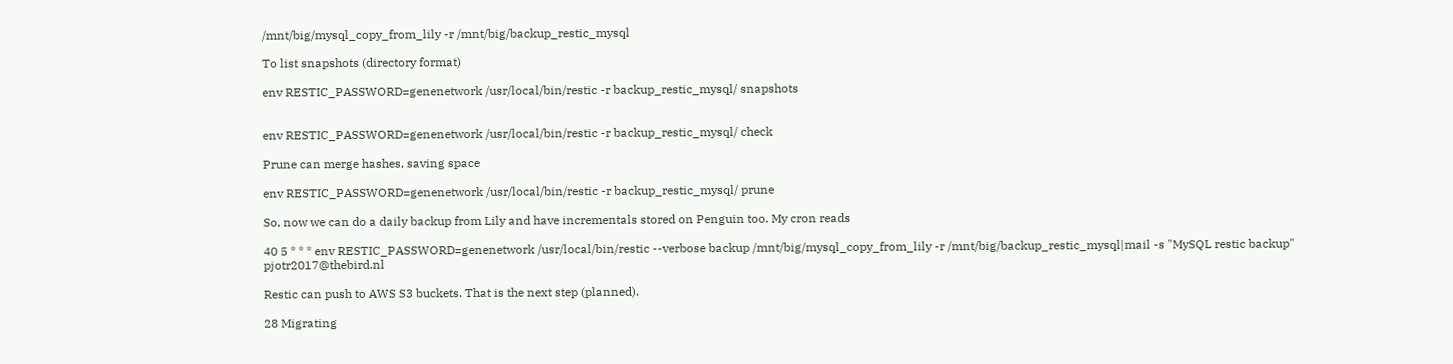/mnt/big/mysql_copy_from_lily -r /mnt/big/backup_restic_mysql

To list snapshots (directory format)

env RESTIC_PASSWORD=genenetwork /usr/local/bin/restic -r backup_restic_mysql/ snapshots


env RESTIC_PASSWORD=genenetwork /usr/local/bin/restic -r backup_restic_mysql/ check

Prune can merge hashes, saving space

env RESTIC_PASSWORD=genenetwork /usr/local/bin/restic -r backup_restic_mysql/ prune

So, now we can do a daily backup from Lily and have incrementals stored on Penguin too. My cron reads

40 5 * * * env RESTIC_PASSWORD=genenetwork /usr/local/bin/restic --verbose backup /mnt/big/mysql_copy_from_lily -r /mnt/big/backup_restic_mysql|mail -s "MySQL restic backup" pjotr2017@thebird.nl

Restic can push to AWS S3 buckets. That is the next step (planned).

28 Migrating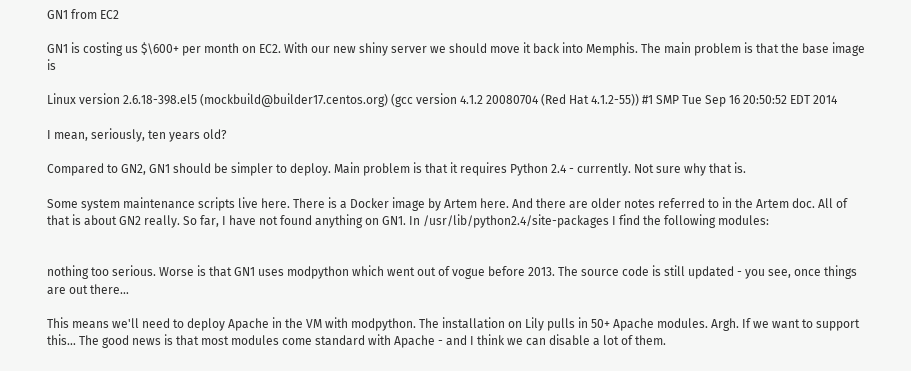GN1 from EC2

GN1 is costing us $\600+ per month on EC2. With our new shiny server we should move it back into Memphis. The main problem is that the base image is

Linux version 2.6.18-398.el5 (mockbuild@builder17.centos.org) (gcc version 4.1.2 20080704 (Red Hat 4.1.2-55)) #1 SMP Tue Sep 16 20:50:52 EDT 2014

I mean, seriously, ten years old?

Compared to GN2, GN1 should be simpler to deploy. Main problem is that it requires Python 2.4 - currently. Not sure why that is.

Some system maintenance scripts live here. There is a Docker image by Artem here. And there are older notes referred to in the Artem doc. All of that is about GN2 really. So far, I have not found anything on GN1. In /usr/lib/python2.4/site-packages I find the following modules:


nothing too serious. Worse is that GN1 uses modpython which went out of vogue before 2013. The source code is still updated - you see, once things are out there…

This means we'll need to deploy Apache in the VM with modpython. The installation on Lily pulls in 50+ Apache modules. Argh. If we want to support this… The good news is that most modules come standard with Apache - and I think we can disable a lot of them.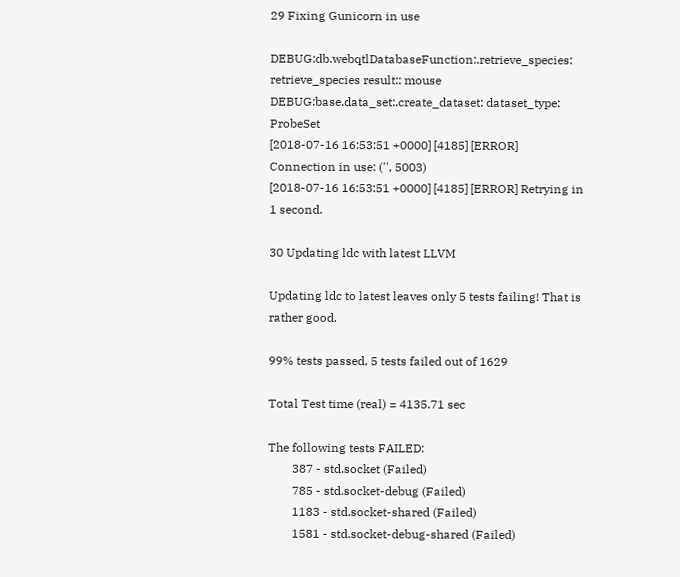29 Fixing Gunicorn in use

DEBUG:db.webqtlDatabaseFunction:.retrieve_species: retrieve_species result:: mouse
DEBUG:base.data_set:.create_dataset: dataset_type: ProbeSet
[2018-07-16 16:53:51 +0000] [4185] [ERROR] Connection in use: ('', 5003)
[2018-07-16 16:53:51 +0000] [4185] [ERROR] Retrying in 1 second.

30 Updating ldc with latest LLVM

Updating ldc to latest leaves only 5 tests failing! That is rather good.

99% tests passed, 5 tests failed out of 1629

Total Test time (real) = 4135.71 sec

The following tests FAILED:
        387 - std.socket (Failed)
        785 - std.socket-debug (Failed)
        1183 - std.socket-shared (Failed)
        1581 - std.socket-debug-shared (Failed)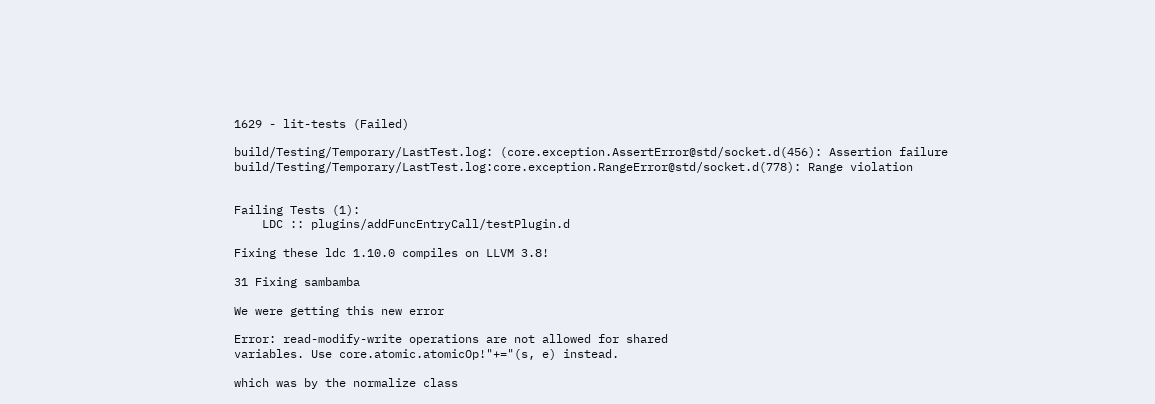1629 - lit-tests (Failed)

build/Testing/Temporary/LastTest.log: (core.exception.AssertError@std/socket.d(456): Assertion failure
build/Testing/Temporary/LastTest.log:core.exception.RangeError@std/socket.d(778): Range violation


Failing Tests (1):
    LDC :: plugins/addFuncEntryCall/testPlugin.d

Fixing these ldc 1.10.0 compiles on LLVM 3.8!

31 Fixing sambamba

We were getting this new error

Error: read-modify-write operations are not allowed for shared
variables. Use core.atomic.atomicOp!"+="(s, e) instead.

which was by the normalize class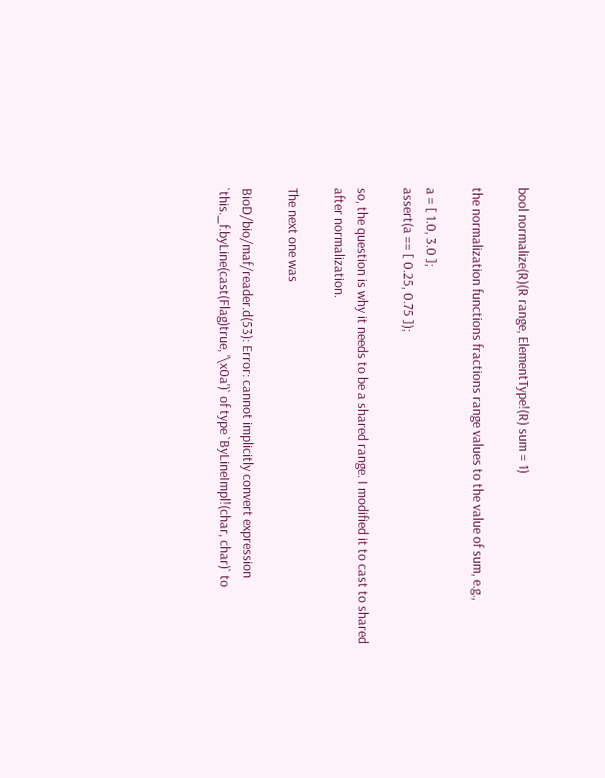bool normalize(R)(R range, ElementType!(R) sum = 1)

the normalization functions fractions range values to the value of sum, e.g.,

a = [ 1.0, 3.0 ];
assert(a == [ 0.25, 0.75 ]);

so, the question is why it needs to be a shared range. I modified it to cast to shared after normalization.

The next one was

BioD/bio/maf/reader.d(53): Error: cannot implicitly convert expression `this._f.byLine(cast(Flag)true, '\x0a')` of type `ByLineImpl!(char, char)` to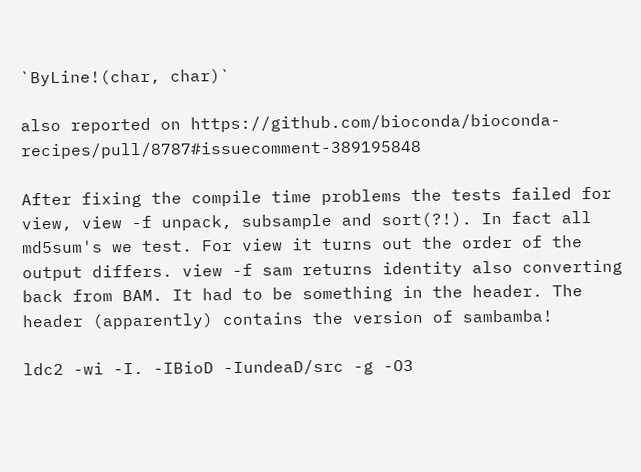`ByLine!(char, char)`

also reported on https://github.com/bioconda/bioconda-recipes/pull/8787#issuecomment-389195848

After fixing the compile time problems the tests failed for view, view -f unpack, subsample and sort(?!). In fact all md5sum's we test. For view it turns out the order of the output differs. view -f sam returns identity also converting back from BAM. It had to be something in the header. The header (apparently) contains the version of sambamba!

ldc2 -wi -I. -IBioD -IundeaD/src -g -O3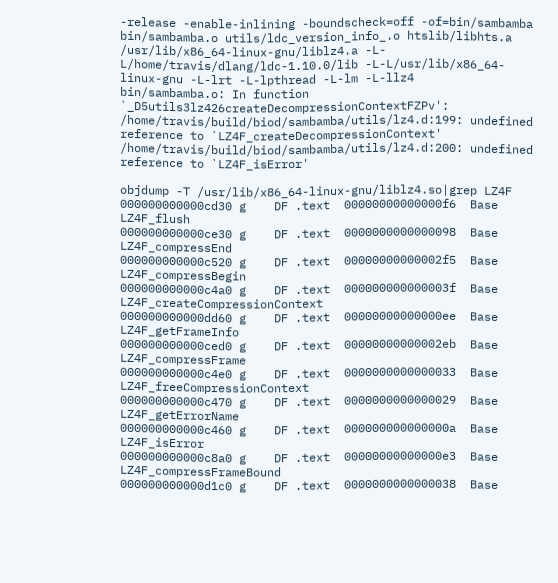-release -enable-inlining -boundscheck=off -of=bin/sambamba bin/sambamba.o utils/ldc_version_info_.o htslib/libhts.a /usr/lib/x86_64-linux-gnu/liblz4.a -L-L/home/travis/dlang/ldc-1.10.0/lib -L-L/usr/lib/x86_64-linux-gnu -L-lrt -L-lpthread -L-lm -L-llz4
bin/sambamba.o: In function `_D5utils3lz426createDecompressionContextFZPv':
/home/travis/build/biod/sambamba/utils/lz4.d:199: undefined reference to `LZ4F_createDecompressionContext'
/home/travis/build/biod/sambamba/utils/lz4.d:200: undefined reference to `LZ4F_isError'

objdump -T /usr/lib/x86_64-linux-gnu/liblz4.so|grep LZ4F
000000000000cd30 g    DF .text  00000000000000f6  Base        LZ4F_flush
000000000000ce30 g    DF .text  0000000000000098  Base        LZ4F_compressEnd
000000000000c520 g    DF .text  00000000000002f5  Base        LZ4F_compressBegin
000000000000c4a0 g    DF .text  000000000000003f  Base        LZ4F_createCompressionContext
000000000000dd60 g    DF .text  00000000000000ee  Base        LZ4F_getFrameInfo
000000000000ced0 g    DF .text  00000000000002eb  Base        LZ4F_compressFrame
000000000000c4e0 g    DF .text  0000000000000033  Base        LZ4F_freeCompressionContext
000000000000c470 g    DF .text  0000000000000029  Base        LZ4F_getErrorName
000000000000c460 g    DF .text  000000000000000a  Base        LZ4F_isError
000000000000c8a0 g    DF .text  00000000000000e3  Base        LZ4F_compressFrameBound
000000000000d1c0 g    DF .text  0000000000000038  Base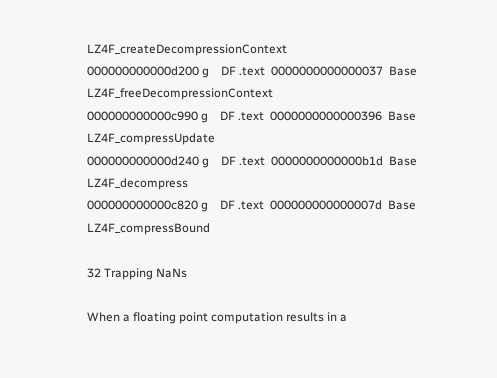LZ4F_createDecompressionContext
000000000000d200 g    DF .text  0000000000000037  Base        LZ4F_freeDecompressionContext
000000000000c990 g    DF .text  0000000000000396  Base        LZ4F_compressUpdate
000000000000d240 g    DF .text  0000000000000b1d  Base        LZ4F_decompress
000000000000c820 g    DF .text  000000000000007d  Base        LZ4F_compressBound

32 Trapping NaNs

When a floating point computation results in a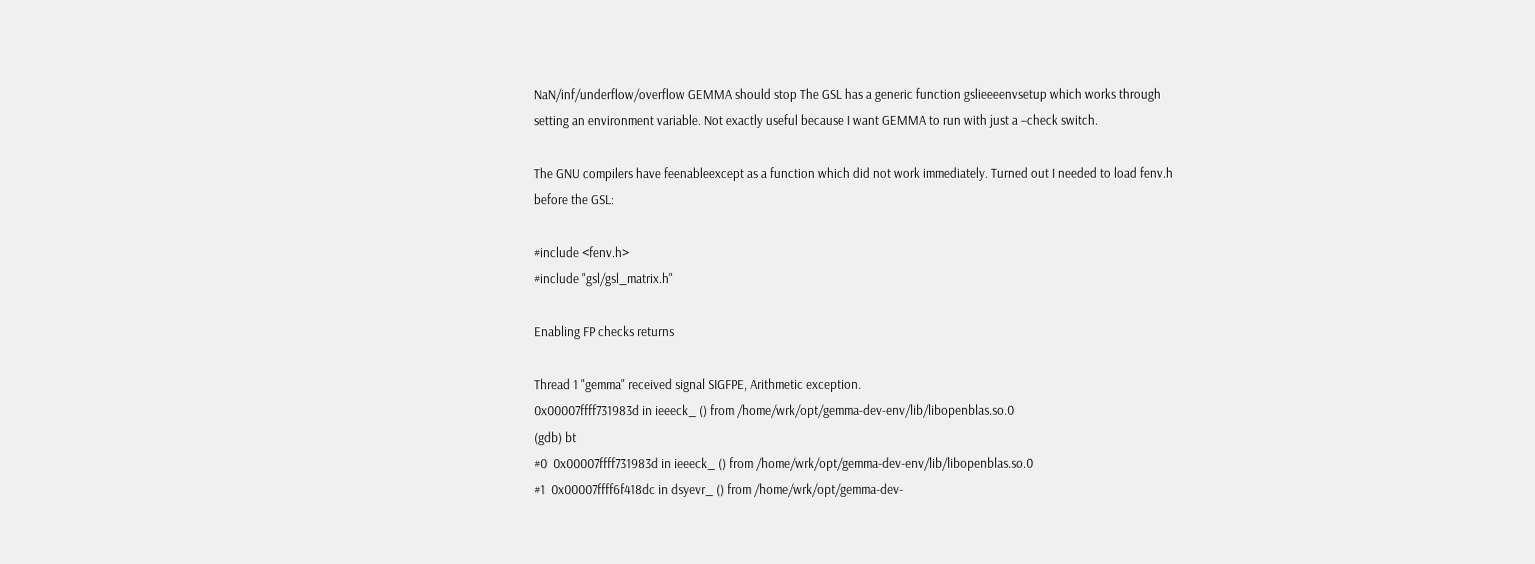NaN/inf/underflow/overflow GEMMA should stop The GSL has a generic function gslieeeenvsetup which works through setting an environment variable. Not exactly useful because I want GEMMA to run with just a –check switch.

The GNU compilers have feenableexcept as a function which did not work immediately. Turned out I needed to load fenv.h before the GSL:

#include <fenv.h>
#include "gsl/gsl_matrix.h"

Enabling FP checks returns

Thread 1 "gemma" received signal SIGFPE, Arithmetic exception.
0x00007ffff731983d in ieeeck_ () from /home/wrk/opt/gemma-dev-env/lib/libopenblas.so.0
(gdb) bt
#0  0x00007ffff731983d in ieeeck_ () from /home/wrk/opt/gemma-dev-env/lib/libopenblas.so.0
#1  0x00007ffff6f418dc in dsyevr_ () from /home/wrk/opt/gemma-dev-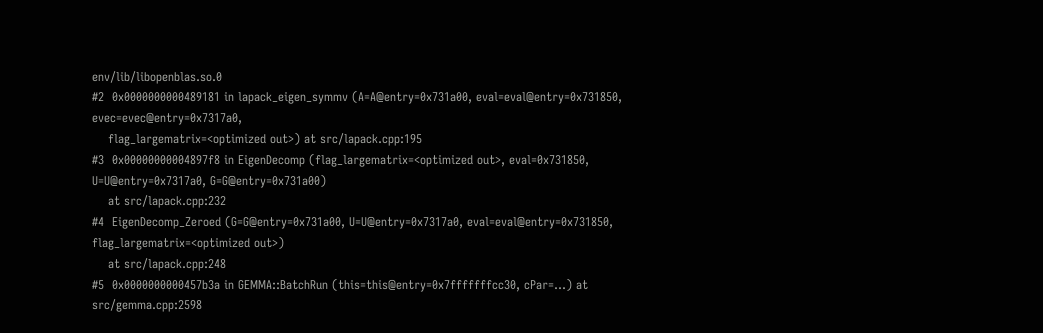env/lib/libopenblas.so.0
#2  0x0000000000489181 in lapack_eigen_symmv (A=A@entry=0x731a00, eval=eval@entry=0x731850, evec=evec@entry=0x7317a0,
    flag_largematrix=<optimized out>) at src/lapack.cpp:195
#3  0x00000000004897f8 in EigenDecomp (flag_largematrix=<optimized out>, eval=0x731850, U=U@entry=0x7317a0, G=G@entry=0x731a00)
    at src/lapack.cpp:232
#4  EigenDecomp_Zeroed (G=G@entry=0x731a00, U=U@entry=0x7317a0, eval=eval@entry=0x731850, flag_largematrix=<optimized out>)
    at src/lapack.cpp:248
#5  0x0000000000457b3a in GEMMA::BatchRun (this=this@entry=0x7fffffffcc30, cPar=...) at src/gemma.cpp:2598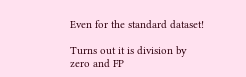Even for the standard dataset!

Turns out it is division by zero and FP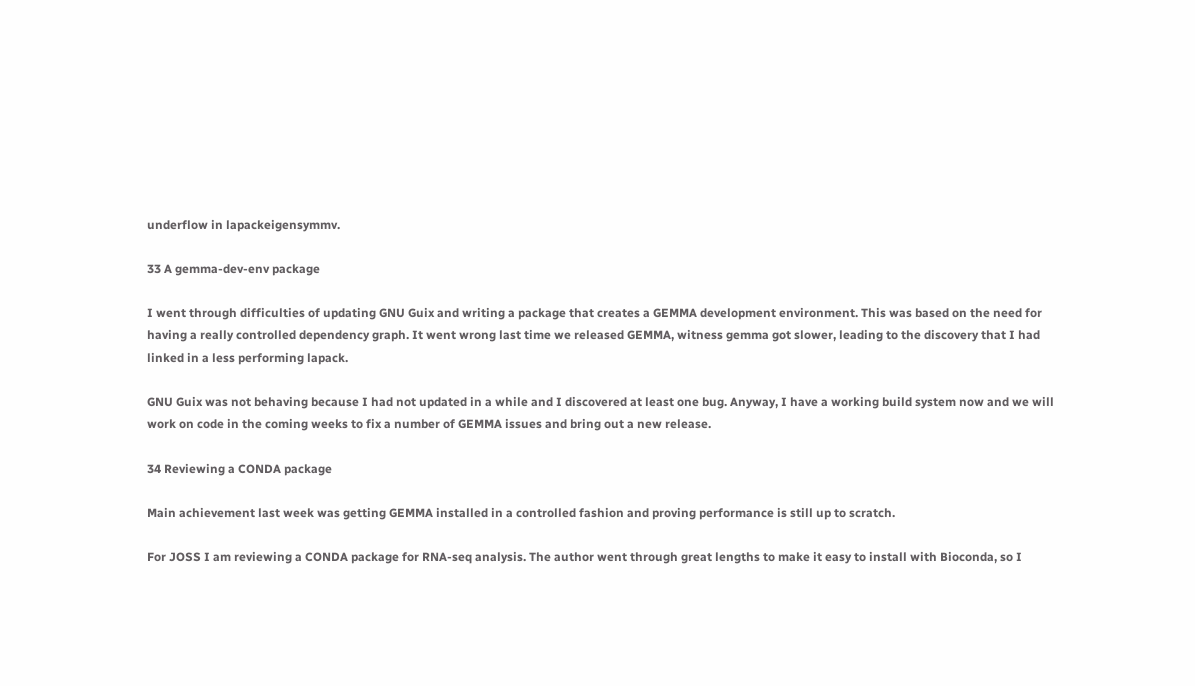underflow in lapackeigensymmv.

33 A gemma-dev-env package

I went through difficulties of updating GNU Guix and writing a package that creates a GEMMA development environment. This was based on the need for having a really controlled dependency graph. It went wrong last time we released GEMMA, witness gemma got slower, leading to the discovery that I had linked in a less performing lapack.

GNU Guix was not behaving because I had not updated in a while and I discovered at least one bug. Anyway, I have a working build system now and we will work on code in the coming weeks to fix a number of GEMMA issues and bring out a new release.

34 Reviewing a CONDA package

Main achievement last week was getting GEMMA installed in a controlled fashion and proving performance is still up to scratch.

For JOSS I am reviewing a CONDA package for RNA-seq analysis. The author went through great lengths to make it easy to install with Bioconda, so I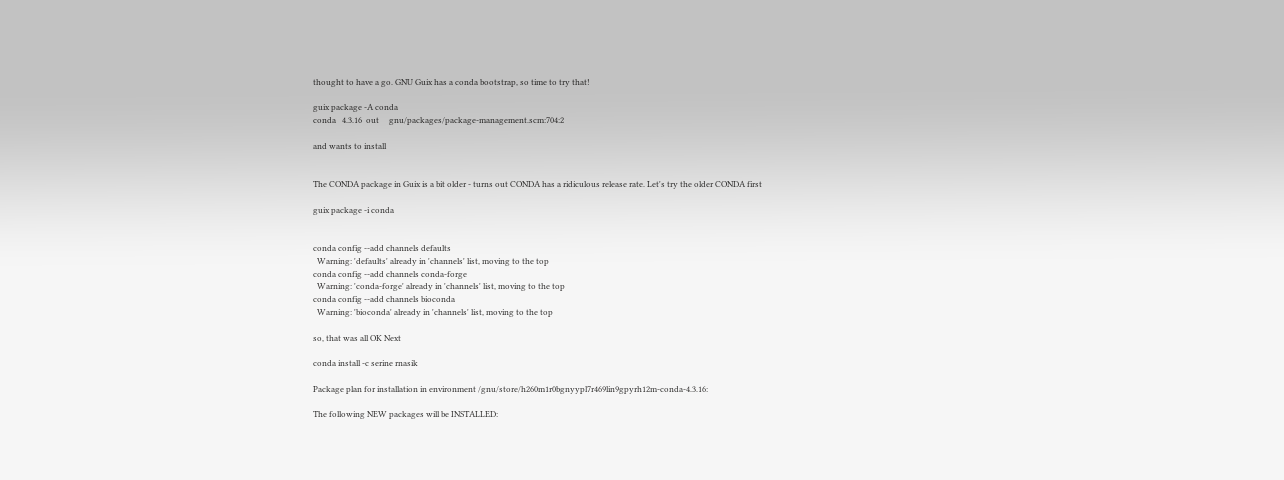thought to have a go. GNU Guix has a conda bootstrap, so time to try that!

guix package -A conda
conda   4.3.16  out     gnu/packages/package-management.scm:704:2

and wants to install


The CONDA package in Guix is a bit older - turns out CONDA has a ridiculous release rate. Let's try the older CONDA first

guix package -i conda


conda config --add channels defaults
  Warning: 'defaults' already in 'channels' list, moving to the top
conda config --add channels conda-forge
  Warning: 'conda-forge' already in 'channels' list, moving to the top
conda config --add channels bioconda
  Warning: 'bioconda' already in 'channels' list, moving to the top

so, that was all OK Next

conda install -c serine rnasik

Package plan for installation in environment /gnu/store/h260m1r0bgnyypl7r469lin9gpyrh12m-conda-4.3.16:

The following NEW packages will be INSTALLED: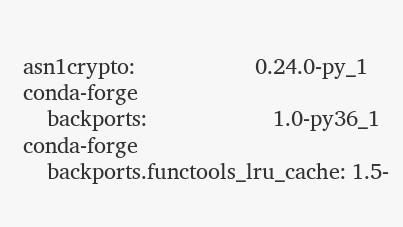asn1crypto:                    0.24.0-py_1          conda-forge
    backports:                     1.0-py36_1           conda-forge
    backports.functools_lru_cache: 1.5-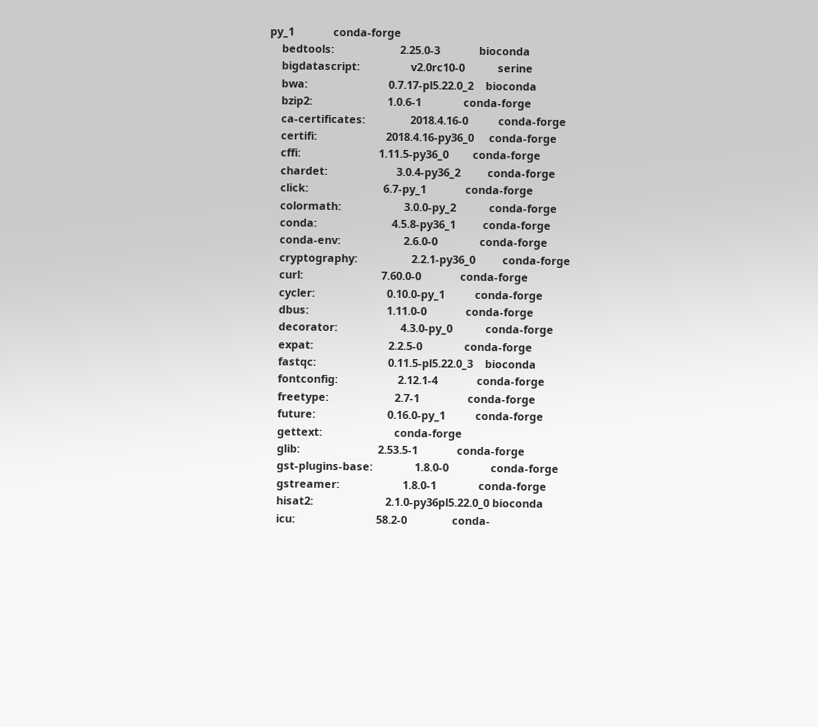py_1             conda-forge
    bedtools:                      2.25.0-3             bioconda
    bigdatascript:                 v2.0rc10-0           serine
    bwa:                           0.7.17-pl5.22.0_2    bioconda
    bzip2:                         1.0.6-1              conda-forge
    ca-certificates:               2018.4.16-0          conda-forge
    certifi:                       2018.4.16-py36_0     conda-forge
    cffi:                          1.11.5-py36_0        conda-forge
    chardet:                       3.0.4-py36_2         conda-forge
    click:                         6.7-py_1             conda-forge
    colormath:                     3.0.0-py_2           conda-forge
    conda:                         4.5.8-py36_1         conda-forge
    conda-env:                     2.6.0-0              conda-forge
    cryptography:                  2.2.1-py36_0         conda-forge
    curl:                          7.60.0-0             conda-forge
    cycler:                        0.10.0-py_1          conda-forge
    dbus:                          1.11.0-0             conda-forge
    decorator:                     4.3.0-py_0           conda-forge
    expat:                         2.2.5-0              conda-forge
    fastqc:                        0.11.5-pl5.22.0_3    bioconda
    fontconfig:                    2.12.1-4             conda-forge
    freetype:                      2.7-1                conda-forge
    future:                        0.16.0-py_1          conda-forge
    gettext:                        conda-forge
    glib:                          2.53.5-1             conda-forge
    gst-plugins-base:              1.8.0-0              conda-forge
    gstreamer:                     1.8.0-1              conda-forge
    hisat2:                        2.1.0-py36pl5.22.0_0 bioconda
    icu:                           58.2-0               conda-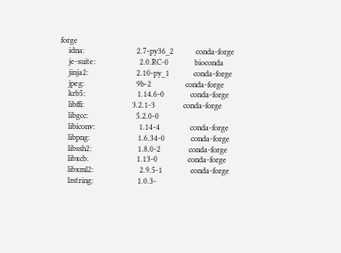forge
    idna:                          2.7-py36_2           conda-forge
    je-suite:                      2.0.RC-0             bioconda
    jinja2:                        2.10-py_1            conda-forge
    jpeg:                          9b-2                 conda-forge
    krb5:                          1.14.6-0             conda-forge
    libffi:                        3.2.1-3              conda-forge
    libgcc:                        5.2.0-0
    libiconv:                      1.14-4               conda-forge
    libpng:                        1.6.34-0             conda-forge
    libssh2:                       1.8.0-2              conda-forge
    libxcb:                        1.13-0               conda-forge
    libxml2:                       2.9.5-1              conda-forge
    lzstring:                      1.0.3-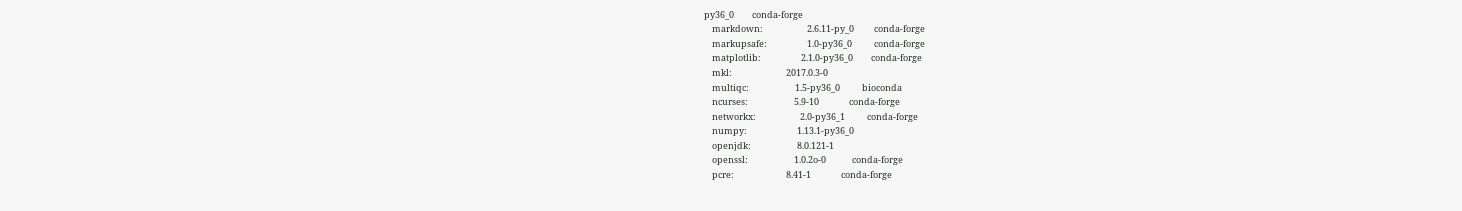py36_0         conda-forge
    markdown:                      2.6.11-py_0          conda-forge
    markupsafe:                    1.0-py36_0           conda-forge
    matplotlib:                    2.1.0-py36_0         conda-forge
    mkl:                           2017.0.3-0
    multiqc:                       1.5-py36_0           bioconda
    ncurses:                       5.9-10               conda-forge
    networkx:                      2.0-py36_1           conda-forge
    numpy:                         1.13.1-py36_0
    openjdk:                       8.0.121-1
    openssl:                       1.0.2o-0             conda-forge
    pcre:                          8.41-1               conda-forge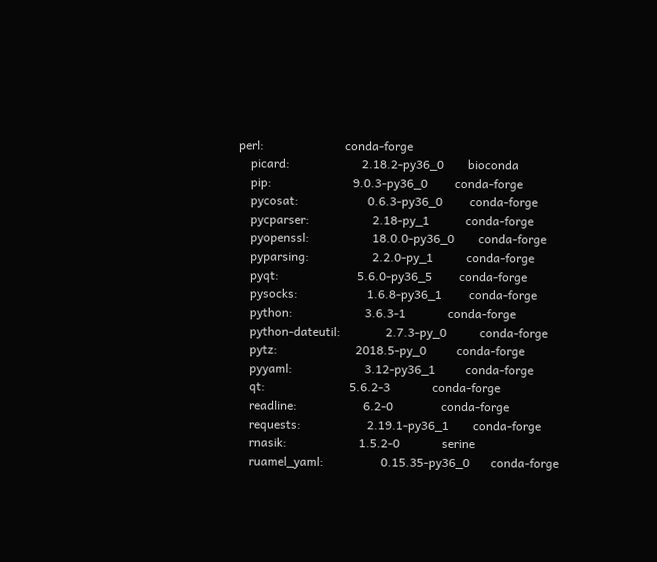perl:                           conda-forge
    picard:                        2.18.2-py36_0        bioconda
    pip:                           9.0.3-py36_0         conda-forge
    pycosat:                       0.6.3-py36_0         conda-forge
    pycparser:                     2.18-py_1            conda-forge
    pyopenssl:                     18.0.0-py36_0        conda-forge
    pyparsing:                     2.2.0-py_1           conda-forge
    pyqt:                          5.6.0-py36_5         conda-forge
    pysocks:                       1.6.8-py36_1         conda-forge
    python:                        3.6.3-1              conda-forge
    python-dateutil:               2.7.3-py_0           conda-forge
    pytz:                          2018.5-py_0          conda-forge
    pyyaml:                        3.12-py36_1          conda-forge
    qt:                            5.6.2-3              conda-forge
    readline:                      6.2-0                conda-forge
    requests:                      2.19.1-py36_1        conda-forge
    rnasik:                        1.5.2-0              serine
    ruamel_yaml:                   0.15.35-py36_0       conda-forge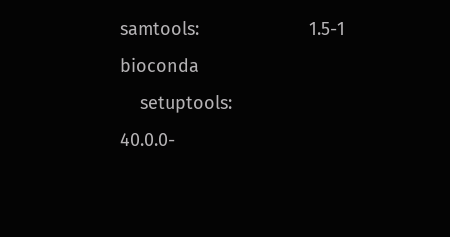samtools:                      1.5-1                bioconda
    setuptools:                    40.0.0-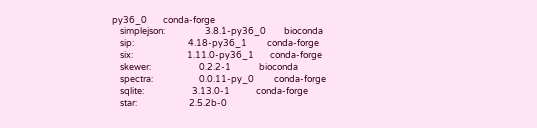py36_0        conda-forge
    simplejson:                    3.8.1-py36_0         bioconda
    sip:                           4.18-py36_1          conda-forge
    six:                           1.11.0-py36_1        conda-forge
    skewer:                        0.2.2-1              bioconda
    spectra:                       0.0.11-py_0          conda-forge
    sqlite:                        3.13.0-1             conda-forge
    star:                          2.5.2b-0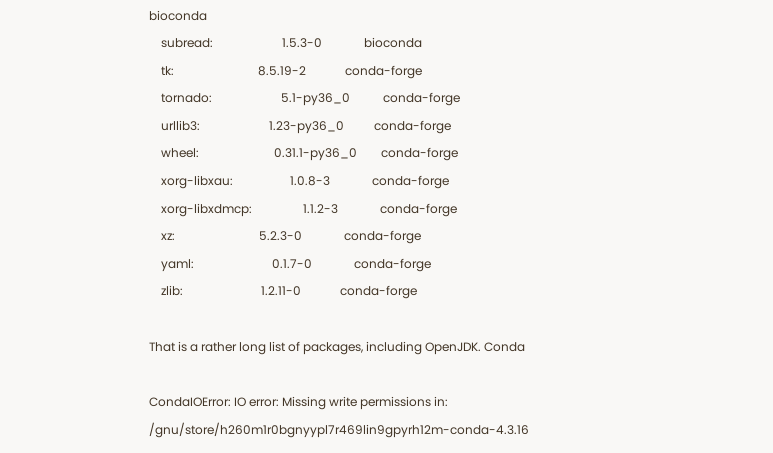bioconda
    subread:                       1.5.3-0              bioconda
    tk:                            8.5.19-2             conda-forge
    tornado:                       5.1-py36_0           conda-forge
    urllib3:                       1.23-py36_0          conda-forge
    wheel:                         0.31.1-py36_0        conda-forge
    xorg-libxau:                   1.0.8-3              conda-forge
    xorg-libxdmcp:                 1.1.2-3              conda-forge
    xz:                            5.2.3-0              conda-forge
    yaml:                          0.1.7-0              conda-forge
    zlib:                          1.2.11-0             conda-forge

That is a rather long list of packages, including OpenJDK. Conda

CondaIOError: IO error: Missing write permissions in: /gnu/store/h260m1r0bgnyypl7r469lin9gpyrh12m-conda-4.3.16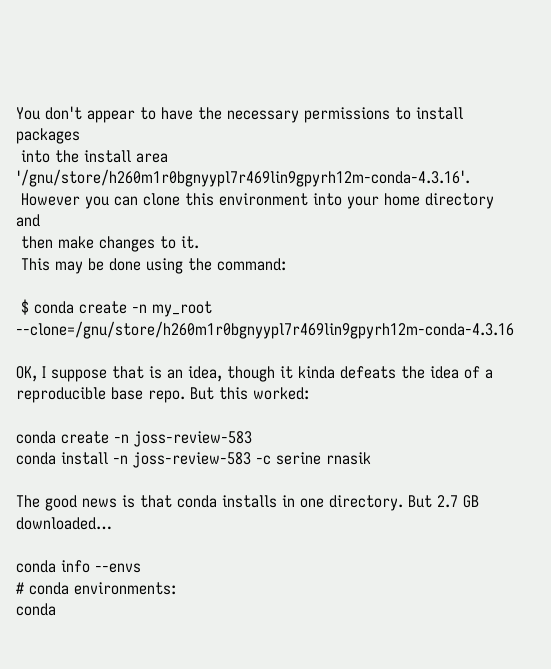You don't appear to have the necessary permissions to install packages
 into the install area '/gnu/store/h260m1r0bgnyypl7r469lin9gpyrh12m-conda-4.3.16'.
 However you can clone this environment into your home directory and
 then make changes to it.
 This may be done using the command:

 $ conda create -n my_root --clone=/gnu/store/h260m1r0bgnyypl7r469lin9gpyrh12m-conda-4.3.16

OK, I suppose that is an idea, though it kinda defeats the idea of a reproducible base repo. But this worked:

conda create -n joss-review-583
conda install -n joss-review-583 -c serine rnasik

The good news is that conda installs in one directory. But 2.7 GB downloaded…

conda info --envs
# conda environments:
conda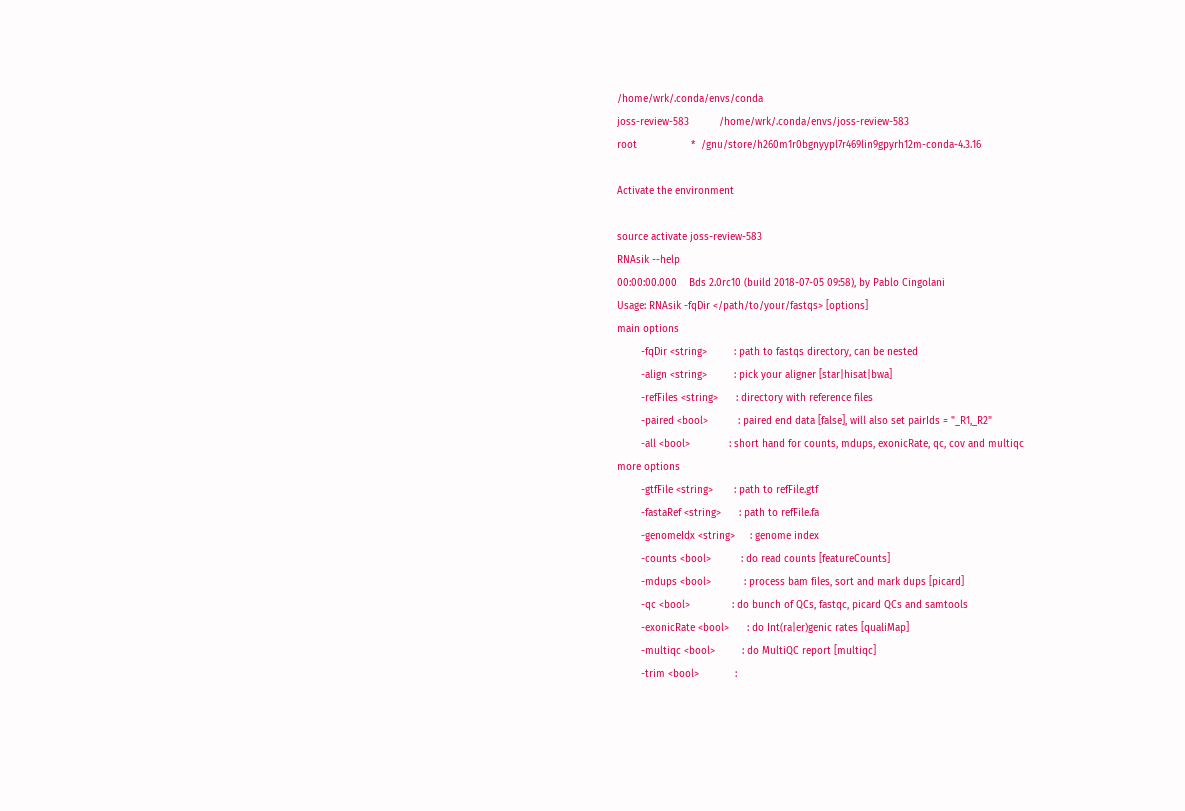/home/wrk/.conda/envs/conda
joss-review-583          /home/wrk/.conda/envs/joss-review-583
root                  *  /gnu/store/h260m1r0bgnyypl7r469lin9gpyrh12m-conda-4.3.16

Activate the environment

source activate joss-review-583
RNAsik --help
00:00:00.000    Bds 2.0rc10 (build 2018-07-05 09:58), by Pablo Cingolani
Usage: RNAsik -fqDir </path/to/your/fastqs> [options]
main options
        -fqDir <string>         : path to fastqs directory, can be nested
        -align <string>         : pick your aligner [star|hisat|bwa]
        -refFiles <string>      : directory with reference files
        -paired <bool>          : paired end data [false], will also set pairIds = "_R1,_R2"
        -all <bool>             : short hand for counts, mdups, exonicRate, qc, cov and multiqc
more options
        -gtfFile <string>       : path to refFile.gtf
        -fastaRef <string>      : path to refFile.fa
        -genomeIdx <string>     : genome index
        -counts <bool>          : do read counts [featureCounts]
        -mdups <bool>           : process bam files, sort and mark dups [picard]
        -qc <bool>              : do bunch of QCs, fastqc, picard QCs and samtools
        -exonicRate <bool>      : do Int(ra|er)genic rates [qualiMap]
        -multiqc <bool>         : do MultiQC report [multiqc]
        -trim <bool>            :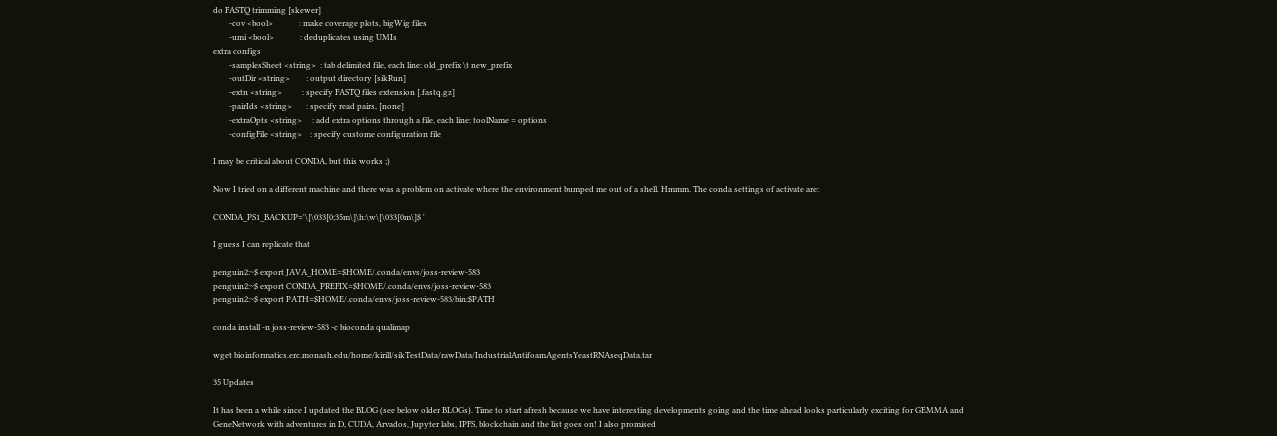do FASTQ trimming [skewer]
        -cov <bool>             : make coverage plots, bigWig files
        -umi <bool>             : deduplicates using UMIs
extra configs
        -samplesSheet <string>  : tab delimited file, each line: old_prefix \t new_prefix
        -outDir <string>        : output directory [sikRun]
        -extn <string>          : specify FASTQ files extension [.fastq.gz]
        -pairIds <string>       : specify read pairs, [none]
        -extraOpts <string>     : add extra options through a file, each line: toolName = options
        -configFile <string>    : specify custome configuration file

I may be critical about CONDA, but this works ;)

Now I tried on a different machine and there was a problem on activate where the environment bumped me out of a shell. Hmmm. The conda settings of activate are:

CONDA_PS1_BACKUP='\[\033[0;35m\]\h:\w\[\033[0m\]$ '

I guess I can replicate that

penguin2:~$ export JAVA_HOME=$HOME/.conda/envs/joss-review-583
penguin2:~$ export CONDA_PREFIX=$HOME/.conda/envs/joss-review-583
penguin2:~$ export PATH=$HOME/.conda/envs/joss-review-583/bin:$PATH

conda install -n joss-review-583 -c bioconda qualimap

wget bioinformatics.erc.monash.edu/home/kirill/sikTestData/rawData/IndustrialAntifoamAgentsYeastRNAseqData.tar

35 Updates

It has been a while since I updated the BLOG (see below older BLOGs). Time to start afresh because we have interesting developments going and the time ahead looks particularly exciting for GEMMA and GeneNetwork with adventures in D, CUDA, Arvados, Jupyter labs, IPFS, blockchain and the list goes on! I also promised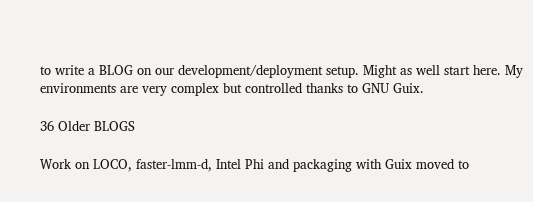to write a BLOG on our development/deployment setup. Might as well start here. My environments are very complex but controlled thanks to GNU Guix.

36 Older BLOGS

Work on LOCO, faster-lmm-d, Intel Phi and packaging with Guix moved to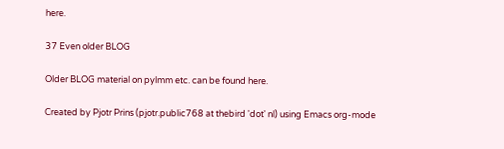here.

37 Even older BLOG

Older BLOG material on pylmm etc. can be found here.

Created by Pjotr Prins (pjotr.public768 at thebird 'dot' nl) using Emacs org-mode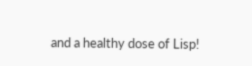and a healthy dose of Lisp!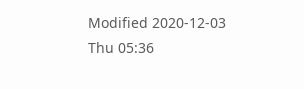Modified 2020-12-03 Thu 05:36